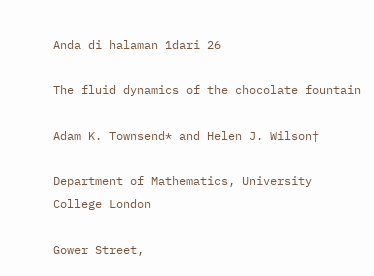Anda di halaman 1dari 26

The fluid dynamics of the chocolate fountain

Adam K. Townsend* and Helen J. Wilson†

Department of Mathematics, University College London

Gower Street,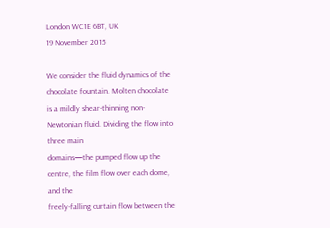London WC1E 6BT, UK
19 November 2015

We consider the fluid dynamics of the chocolate fountain. Molten chocolate
is a mildly shear-thinning non-Newtonian fluid. Dividing the flow into three main
domains—the pumped flow up the centre, the film flow over each dome, and the
freely-falling curtain flow between the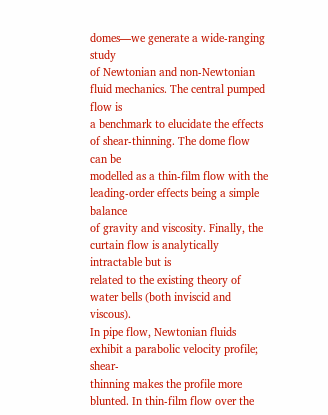domes—we generate a wide-ranging study
of Newtonian and non-Newtonian fluid mechanics. The central pumped flow is
a benchmark to elucidate the effects of shear-thinning. The dome flow can be
modelled as a thin-film flow with the leading-order effects being a simple balance
of gravity and viscosity. Finally, the curtain flow is analytically intractable but is
related to the existing theory of water bells (both inviscid and viscous).
In pipe flow, Newtonian fluids exhibit a parabolic velocity profile; shear-
thinning makes the profile more blunted. In thin-film flow over the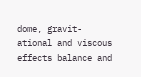dome, gravit-
ational and viscous effects balance and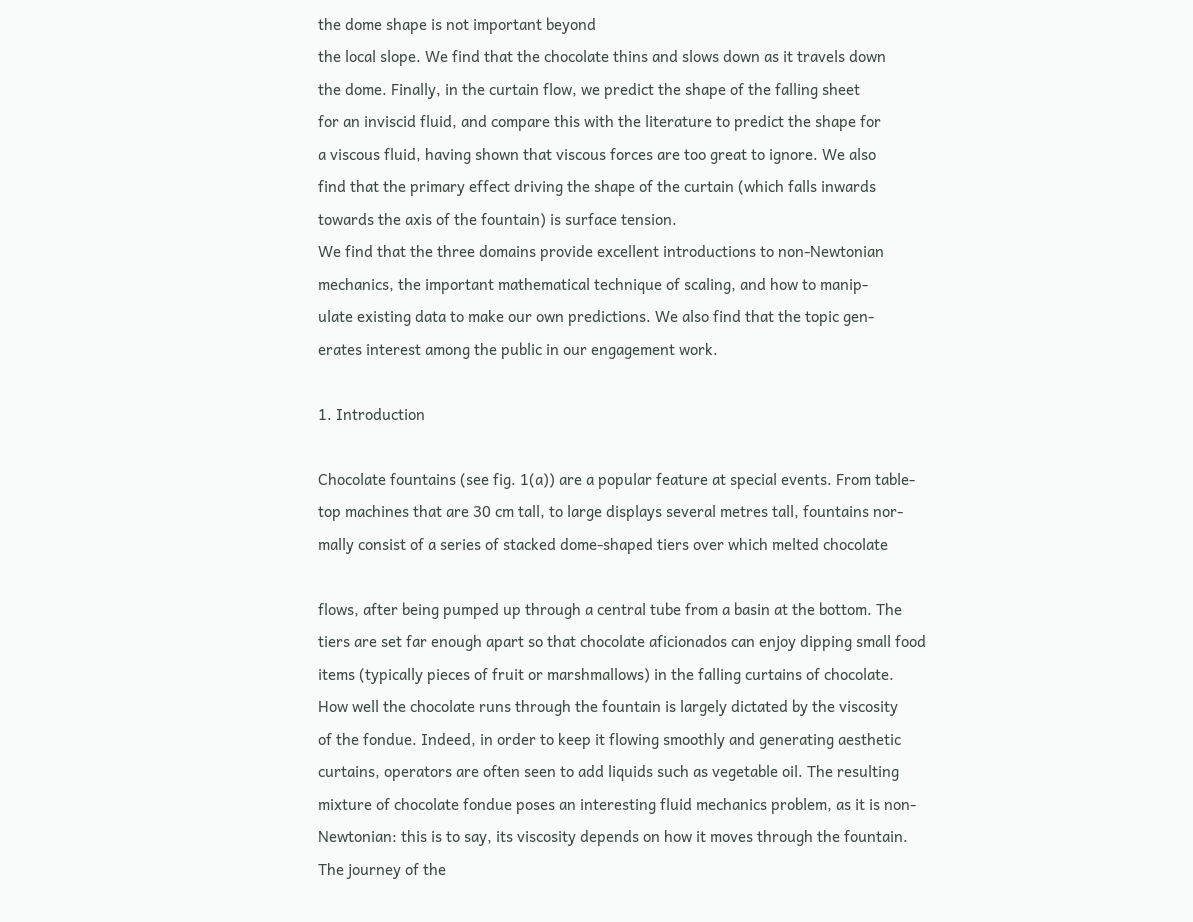the dome shape is not important beyond
the local slope. We find that the chocolate thins and slows down as it travels down
the dome. Finally, in the curtain flow, we predict the shape of the falling sheet
for an inviscid fluid, and compare this with the literature to predict the shape for
a viscous fluid, having shown that viscous forces are too great to ignore. We also
find that the primary effect driving the shape of the curtain (which falls inwards
towards the axis of the fountain) is surface tension.
We find that the three domains provide excellent introductions to non-Newtonian
mechanics, the important mathematical technique of scaling, and how to manip-
ulate existing data to make our own predictions. We also find that the topic gen-
erates interest among the public in our engagement work.

1. Introduction

Chocolate fountains (see fig. 1(a)) are a popular feature at special events. From table-
top machines that are 30 cm tall, to large displays several metres tall, fountains nor-
mally consist of a series of stacked dome-shaped tiers over which melted chocolate

flows, after being pumped up through a central tube from a basin at the bottom. The
tiers are set far enough apart so that chocolate aficionados can enjoy dipping small food
items (typically pieces of fruit or marshmallows) in the falling curtains of chocolate.
How well the chocolate runs through the fountain is largely dictated by the viscosity
of the fondue. Indeed, in order to keep it flowing smoothly and generating aesthetic
curtains, operators are often seen to add liquids such as vegetable oil. The resulting
mixture of chocolate fondue poses an interesting fluid mechanics problem, as it is non-
Newtonian: this is to say, its viscosity depends on how it moves through the fountain.
The journey of the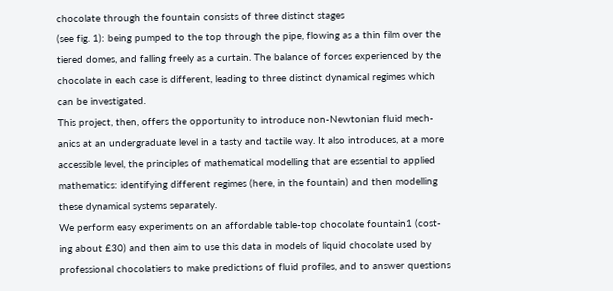chocolate through the fountain consists of three distinct stages
(see fig. 1): being pumped to the top through the pipe, flowing as a thin film over the
tiered domes, and falling freely as a curtain. The balance of forces experienced by the
chocolate in each case is different, leading to three distinct dynamical regimes which
can be investigated.
This project, then, offers the opportunity to introduce non-Newtonian fluid mech-
anics at an undergraduate level in a tasty and tactile way. It also introduces, at a more
accessible level, the principles of mathematical modelling that are essential to applied
mathematics: identifying different regimes (here, in the fountain) and then modelling
these dynamical systems separately.
We perform easy experiments on an affordable table-top chocolate fountain1 (cost-
ing about £30) and then aim to use this data in models of liquid chocolate used by
professional chocolatiers to make predictions of fluid profiles, and to answer questions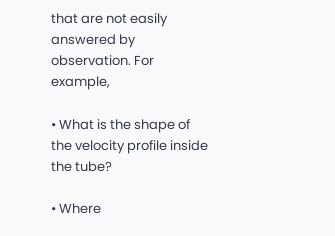that are not easily answered by observation. For example,

• What is the shape of the velocity profile inside the tube?

• Where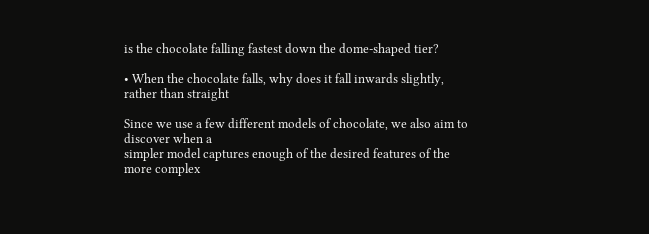is the chocolate falling fastest down the dome-shaped tier?

• When the chocolate falls, why does it fall inwards slightly, rather than straight

Since we use a few different models of chocolate, we also aim to discover when a
simpler model captures enough of the desired features of the more complex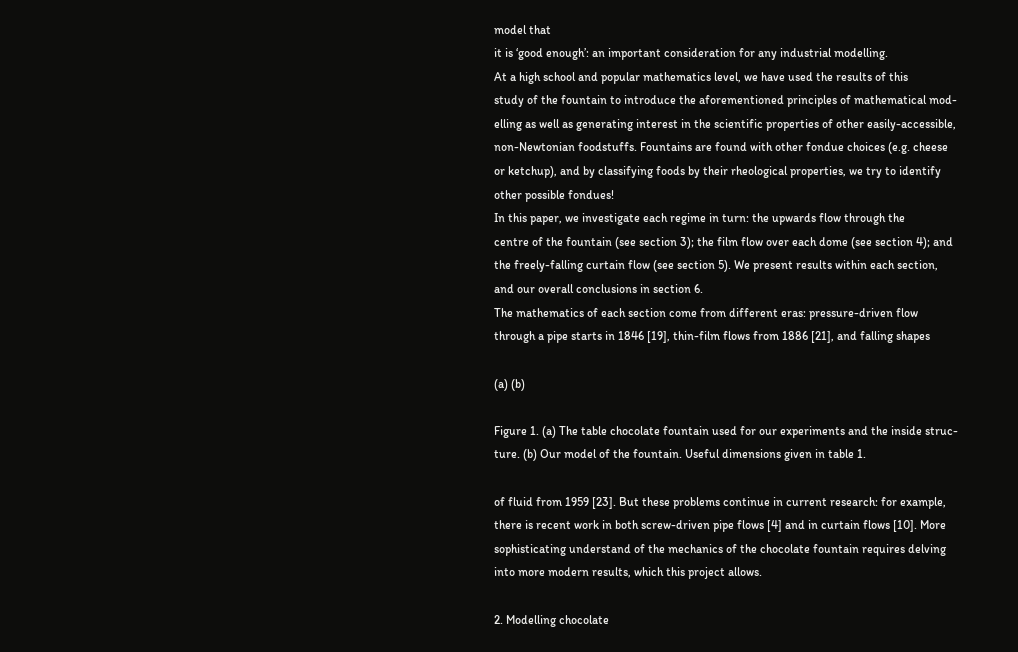model that
it is ‘good enough’: an important consideration for any industrial modelling.
At a high school and popular mathematics level, we have used the results of this
study of the fountain to introduce the aforementioned principles of mathematical mod-
elling as well as generating interest in the scientific properties of other easily-accessible,
non-Newtonian foodstuffs. Fountains are found with other fondue choices (e.g. cheese
or ketchup), and by classifying foods by their rheological properties, we try to identify
other possible fondues!
In this paper, we investigate each regime in turn: the upwards flow through the
centre of the fountain (see section 3); the film flow over each dome (see section 4); and
the freely-falling curtain flow (see section 5). We present results within each section,
and our overall conclusions in section 6.
The mathematics of each section come from different eras: pressure-driven flow
through a pipe starts in 1846 [19], thin-film flows from 1886 [21], and falling shapes

(a) (b)

Figure 1. (a) The table chocolate fountain used for our experiments and the inside struc-
ture. (b) Our model of the fountain. Useful dimensions given in table 1.

of fluid from 1959 [23]. But these problems continue in current research: for example,
there is recent work in both screw-driven pipe flows [4] and in curtain flows [10]. More
sophisticating understand of the mechanics of the chocolate fountain requires delving
into more modern results, which this project allows.

2. Modelling chocolate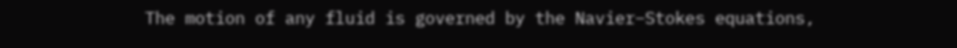The motion of any fluid is governed by the Navier–Stokes equations,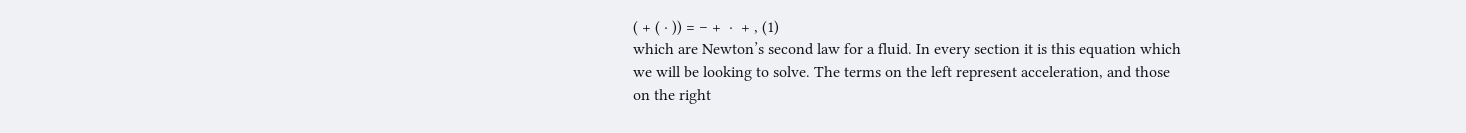( + ( ⋅ )) = − +  ⋅  + , (1)
which are Newton’s second law for a fluid. In every section it is this equation which
we will be looking to solve. The terms on the left represent acceleration, and those
on the right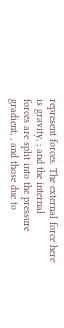represent forces. The external force here is gravity, ; and the internal
forces are split into the pressure gradient, , and those due to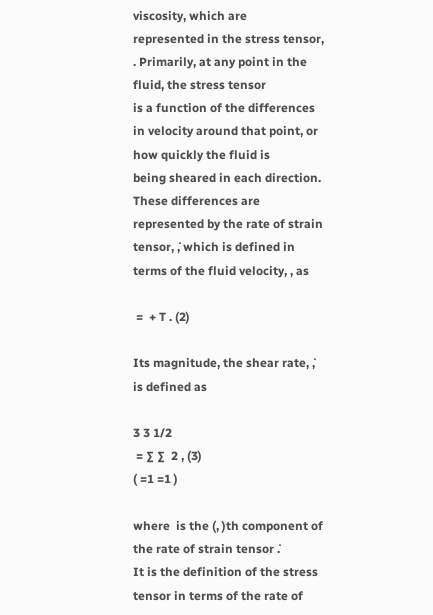viscosity, which are
represented in the stress tensor, . Primarily, at any point in the fluid, the stress tensor
is a function of the differences in velocity around that point, or how quickly the fluid is
being sheared in each direction. These differences are represented by the rate of strain
tensor, ,̇ which is defined in terms of the fluid velocity, , as

 =  + T . (2)

Its magnitude, the shear rate, ,̇ is defined as

3 3 1/2
 = ∑ ∑  2 , (3)
( =1 =1 )

where  is the (, )th component of the rate of strain tensor .̇
It is the definition of the stress tensor in terms of the rate of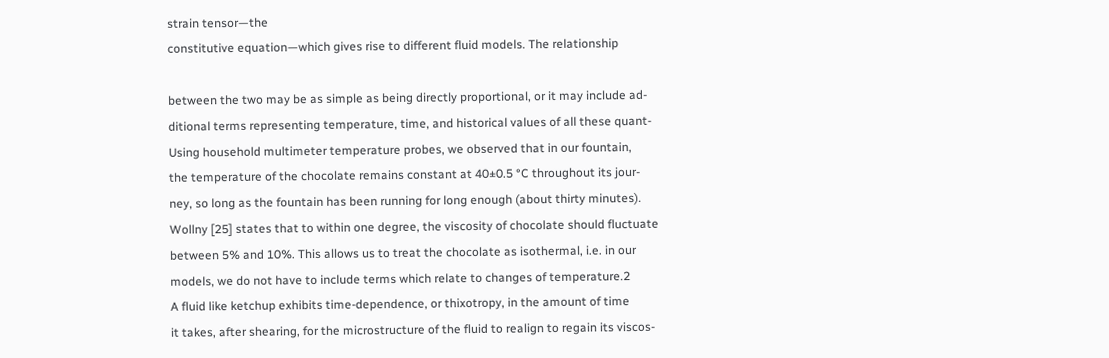strain tensor—the
constitutive equation—which gives rise to different fluid models. The relationship

between the two may be as simple as being directly proportional, or it may include ad-
ditional terms representing temperature, time, and historical values of all these quant-
Using household multimeter temperature probes, we observed that in our fountain,
the temperature of the chocolate remains constant at 40±0.5 °C throughout its jour-
ney, so long as the fountain has been running for long enough (about thirty minutes).
Wollny [25] states that to within one degree, the viscosity of chocolate should fluctuate
between 5% and 10%. This allows us to treat the chocolate as isothermal, i.e. in our
models, we do not have to include terms which relate to changes of temperature.2
A fluid like ketchup exhibits time-dependence, or thixotropy, in the amount of time
it takes, after shearing, for the microstructure of the fluid to realign to regain its viscos-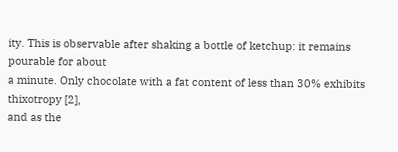ity. This is observable after shaking a bottle of ketchup: it remains pourable for about
a minute. Only chocolate with a fat content of less than 30% exhibits thixotropy [2],
and as the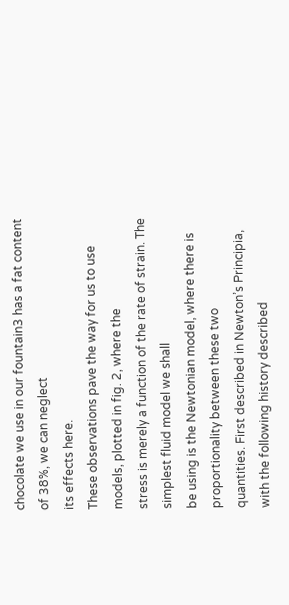chocolate we use in our fountain3 has a fat content of 38%, we can neglect
its effects here.
These observations pave the way for us to use models, plotted in fig. 2, where the
stress is merely a function of the rate of strain. The simplest fluid model we shall
be using is the Newtonian model, where there is proportionality between these two
quantities. First described in Newton’s Principia, with the following history described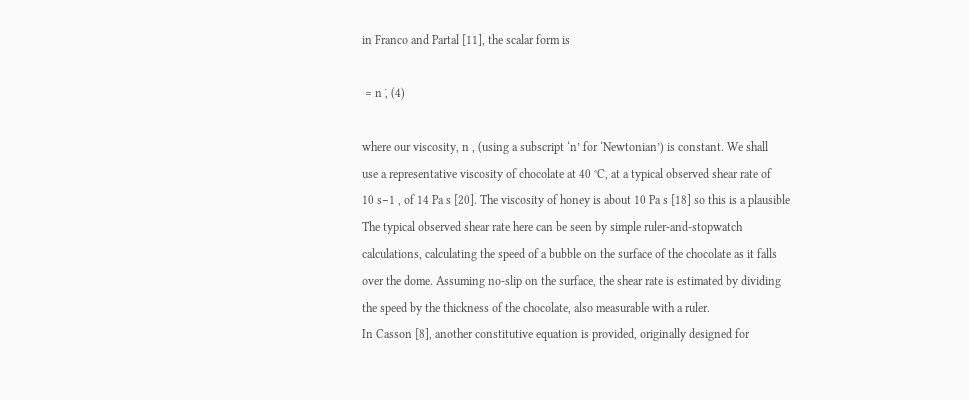in Franco and Partal [11], the scalar form is

 = n ,̇ (4)

where our viscosity, n , (using a subscript ‘n’ for ‘Newtonian’) is constant. We shall
use a representative viscosity of chocolate at 40 °C, at a typical observed shear rate of
10 s−1 , of 14 Pa s [20]. The viscosity of honey is about 10 Pa s [18] so this is a plausible
The typical observed shear rate here can be seen by simple ruler-and-stopwatch
calculations, calculating the speed of a bubble on the surface of the chocolate as it falls
over the dome. Assuming no-slip on the surface, the shear rate is estimated by dividing
the speed by the thickness of the chocolate, also measurable with a ruler.
In Casson [8], another constitutive equation is provided, originally designed for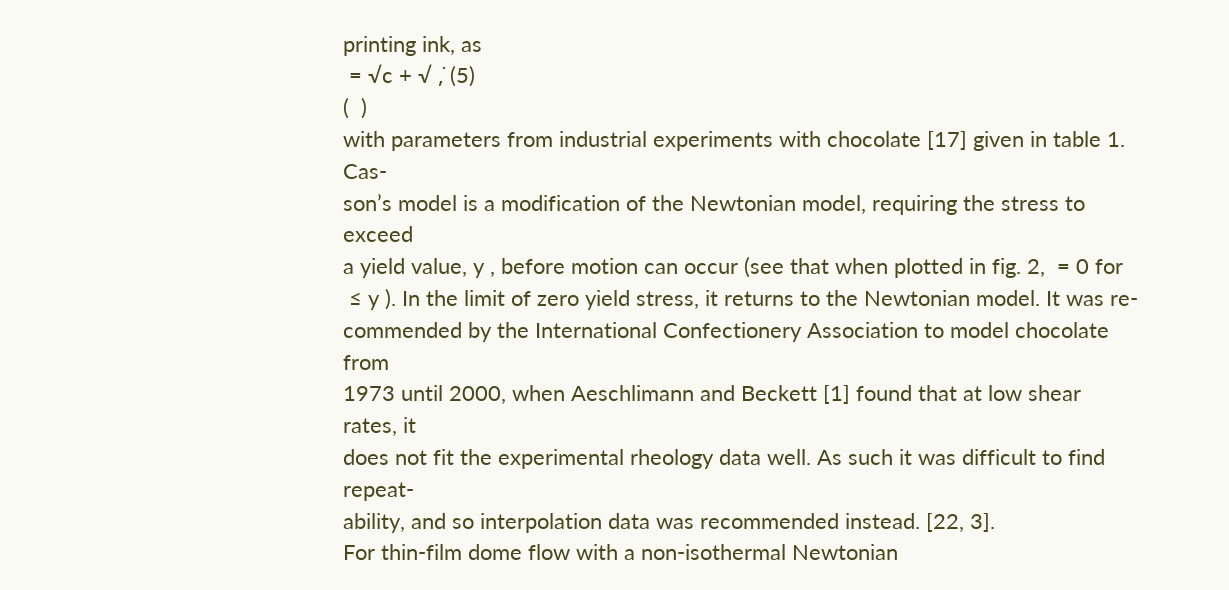printing ink, as
 = √c + √ ,̇ (5)
(  )
with parameters from industrial experiments with chocolate [17] given in table 1. Cas-
son’s model is a modification of the Newtonian model, requiring the stress to exceed
a yield value, y , before motion can occur (see that when plotted in fig. 2,  = 0 for
 ≤ y ). In the limit of zero yield stress, it returns to the Newtonian model. It was re-
commended by the International Confectionery Association to model chocolate from
1973 until 2000, when Aeschlimann and Beckett [1] found that at low shear rates, it
does not fit the experimental rheology data well. As such it was difficult to find repeat-
ability, and so interpolation data was recommended instead. [22, 3].
For thin-film dome flow with a non-isothermal Newtonian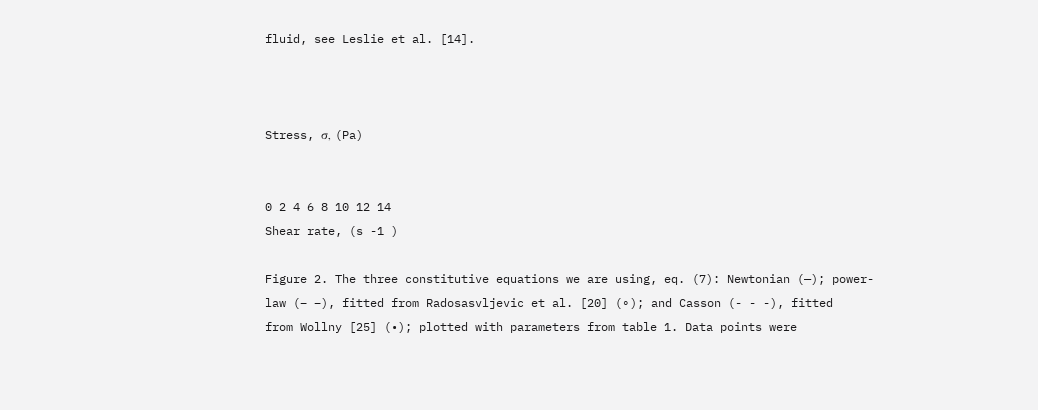fluid, see Leslie et al. [14].



Stress, σ, (Pa)


0 2 4 6 8 10 12 14
Shear rate, (s -1 )

Figure 2. The three constitutive equations we are using, eq. (7): Newtonian (—); power-
law (– –), fitted from Radosasvljevic et al. [20] (∘); and Casson (- - -), fitted
from Wollny [25] (•); plotted with parameters from table 1. Data points were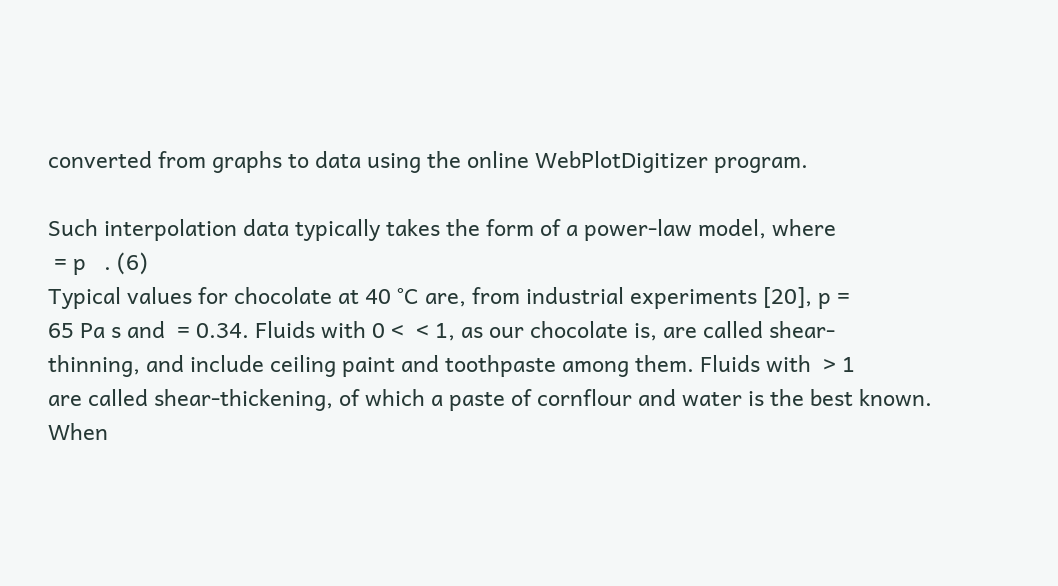converted from graphs to data using the online WebPlotDigitizer program.

Such interpolation data typically takes the form of a power-law model, where
 = p   . (6)
Typical values for chocolate at 40 °C are, from industrial experiments [20], p =
65 Pa s and  = 0.34. Fluids with 0 <  < 1, as our chocolate is, are called shear-
thinning, and include ceiling paint and toothpaste among them. Fluids with  > 1
are called shear-thickening, of which a paste of cornflour and water is the best known.
When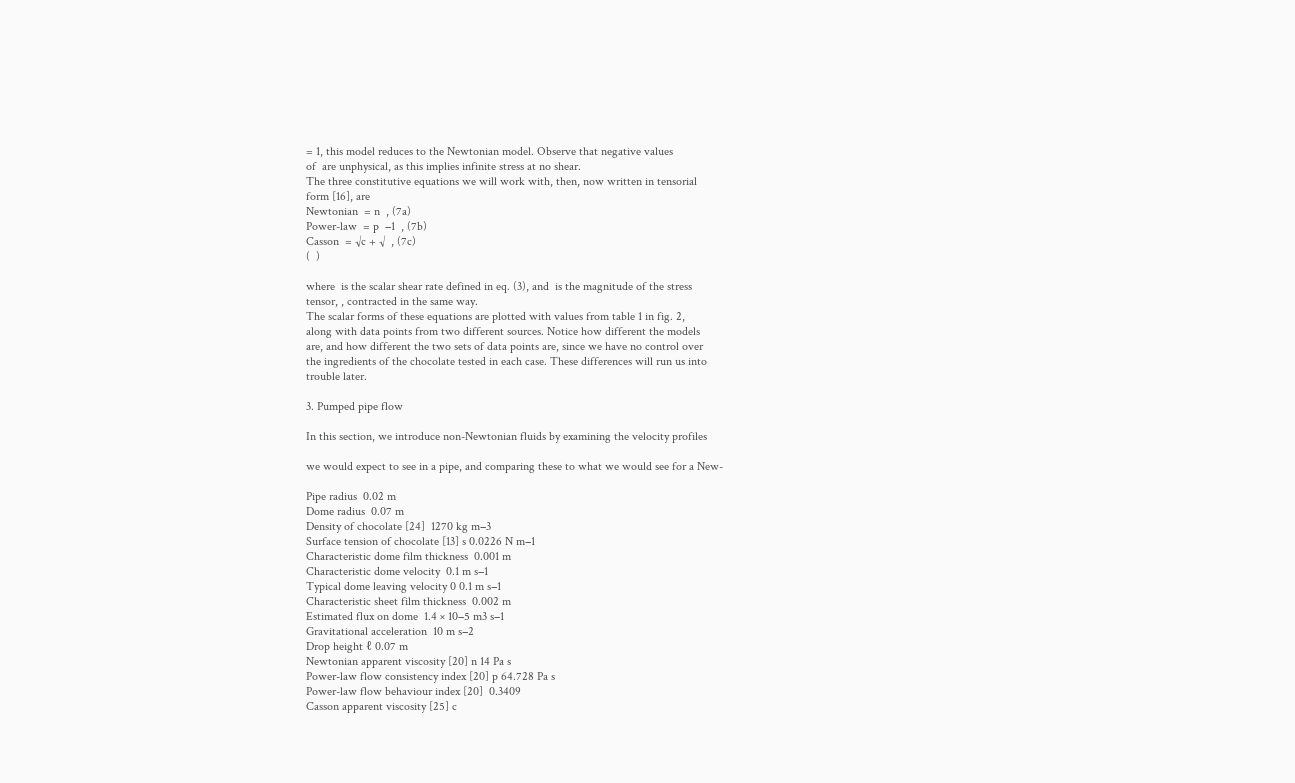= 1, this model reduces to the Newtonian model. Observe that negative values
of  are unphysical, as this implies infinite stress at no shear.
The three constitutive equations we will work with, then, now written in tensorial
form [16], are
Newtonian  = n  , (7a)
Power-law  = p  −1  , (7b)
Casson  = √c + √  , (7c)
(  )

where  is the scalar shear rate defined in eq. (3), and  is the magnitude of the stress
tensor, , contracted in the same way.
The scalar forms of these equations are plotted with values from table 1 in fig. 2,
along with data points from two different sources. Notice how different the models
are, and how different the two sets of data points are, since we have no control over
the ingredients of the chocolate tested in each case. These differences will run us into
trouble later.

3. Pumped pipe flow

In this section, we introduce non-Newtonian fluids by examining the velocity profiles

we would expect to see in a pipe, and comparing these to what we would see for a New-

Pipe radius  0.02 m
Dome radius  0.07 m
Density of chocolate [24]  1270 kg m−3
Surface tension of chocolate [13] s 0.0226 N m−1
Characteristic dome film thickness  0.001 m
Characteristic dome velocity  0.1 m s−1
Typical dome leaving velocity 0 0.1 m s−1
Characteristic sheet film thickness  0.002 m
Estimated flux on dome  1.4 × 10−5 m3 s−1
Gravitational acceleration  10 m s−2
Drop height ℓ 0.07 m
Newtonian apparent viscosity [20] n 14 Pa s
Power-law flow consistency index [20] p 64.728 Pa s
Power-law flow behaviour index [20]  0.3409
Casson apparent viscosity [25] c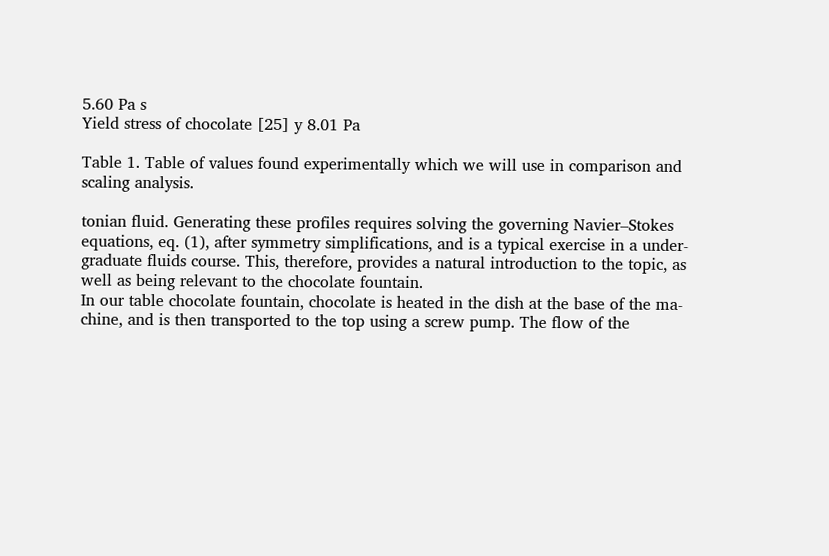5.60 Pa s
Yield stress of chocolate [25] y 8.01 Pa

Table 1. Table of values found experimentally which we will use in comparison and
scaling analysis.

tonian fluid. Generating these profiles requires solving the governing Navier–Stokes
equations, eq. (1), after symmetry simplifications, and is a typical exercise in a under-
graduate fluids course. This, therefore, provides a natural introduction to the topic, as
well as being relevant to the chocolate fountain.
In our table chocolate fountain, chocolate is heated in the dish at the base of the ma-
chine, and is then transported to the top using a screw pump. The flow of the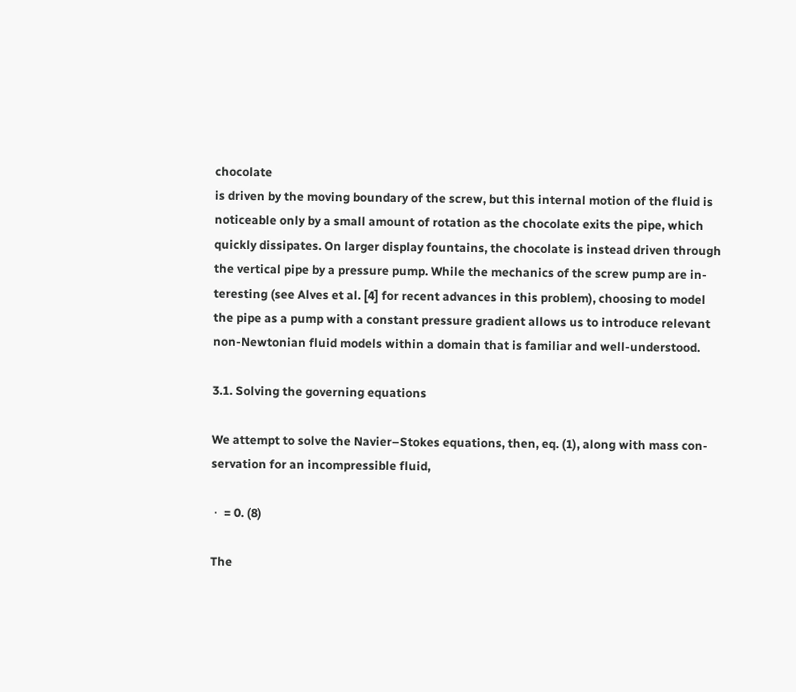chocolate
is driven by the moving boundary of the screw, but this internal motion of the fluid is
noticeable only by a small amount of rotation as the chocolate exits the pipe, which
quickly dissipates. On larger display fountains, the chocolate is instead driven through
the vertical pipe by a pressure pump. While the mechanics of the screw pump are in-
teresting (see Alves et al. [4] for recent advances in this problem), choosing to model
the pipe as a pump with a constant pressure gradient allows us to introduce relevant
non-Newtonian fluid models within a domain that is familiar and well-understood.

3.1. Solving the governing equations

We attempt to solve the Navier–Stokes equations, then, eq. (1), along with mass con-
servation for an incompressible fluid,

 ⋅  = 0. (8)

The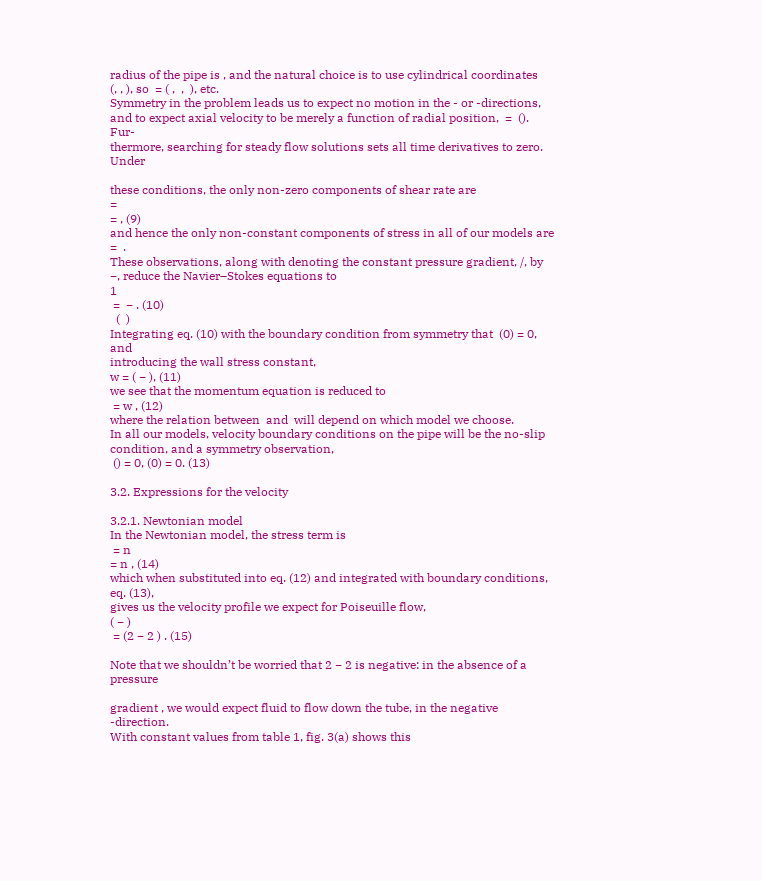radius of the pipe is , and the natural choice is to use cylindrical coordinates
(, , ), so  = ( ,  ,  ), etc.
Symmetry in the problem leads us to expect no motion in the - or -directions,
and to expect axial velocity to be merely a function of radial position,  =  (). Fur-
thermore, searching for steady flow solutions sets all time derivatives to zero. Under

these conditions, the only non-zero components of shear rate are
=
= , (9)
and hence the only non-constant components of stress in all of our models are  =  .
These observations, along with denoting the constant pressure gradient, /, by
−, reduce the Navier–Stokes equations to
1
 =  − . (10)
  (  )
Integrating eq. (10) with the boundary condition from symmetry that  (0) = 0, and
introducing the wall stress constant,
w = ( − ), (11)
we see that the momentum equation is reduced to
 = w , (12)
where the relation between  and  will depend on which model we choose.
In all our models, velocity boundary conditions on the pipe will be the no-slip
condition, and a symmetry observation,
 () = 0, (0) = 0. (13)

3.2. Expressions for the velocity

3.2.1. Newtonian model
In the Newtonian model, the stress term is
 = n
= n , (14)
which when substituted into eq. (12) and integrated with boundary conditions, eq. (13),
gives us the velocity profile we expect for Poiseuille flow,
( − )
 = (2 − 2 ) . (15)

Note that we shouldn’t be worried that 2 − 2 is negative: in the absence of a pressure

gradient , we would expect fluid to flow down the tube, in the negative -direction.
With constant values from table 1, fig. 3(a) shows this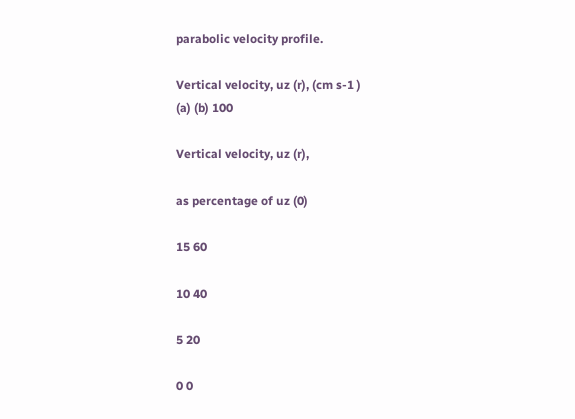parabolic velocity profile.

Vertical velocity, uz (r), (cm s-1 )
(a) (b) 100

Vertical velocity, uz (r),

as percentage of uz (0)

15 60

10 40

5 20

0 0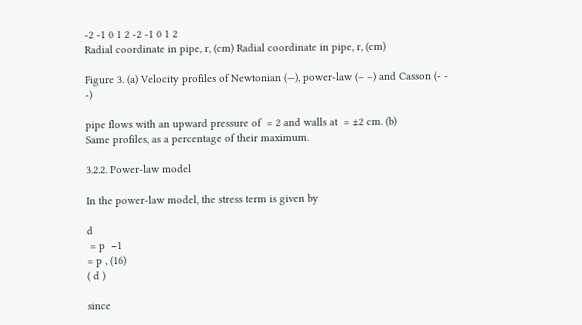-2 -1 0 1 2 -2 -1 0 1 2
Radial coordinate in pipe, r, (cm) Radial coordinate in pipe, r, (cm)

Figure 3. (a) Velocity profiles of Newtonian (—), power-law (– –) and Casson (- - -)

pipe flows with an upward pressure of  = 2 and walls at  = ±2 cm. (b)
Same profiles, as a percentage of their maximum.

3.2.2. Power-law model

In the power-law model, the stress term is given by

d
 = p  −1
= p , (16)
( d )

since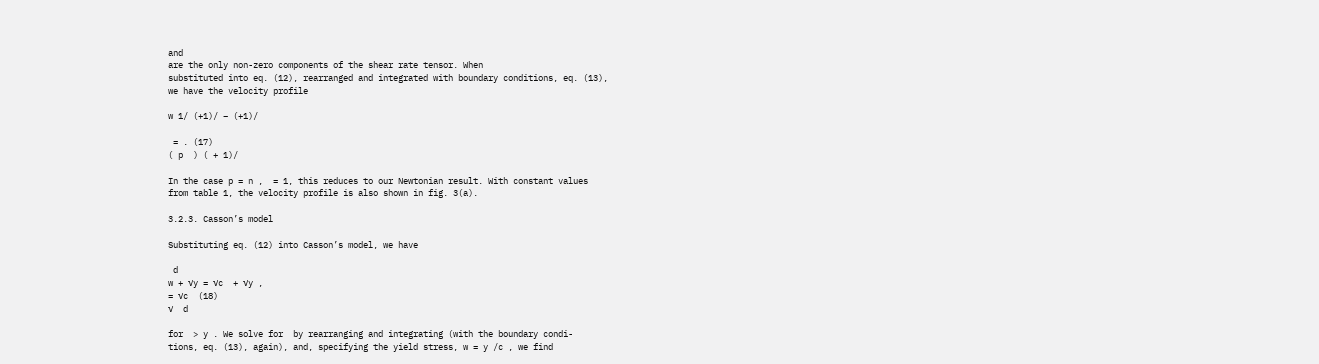and
are the only non-zero components of the shear rate tensor. When
substituted into eq. (12), rearranged and integrated with boundary conditions, eq. (13),
we have the velocity profile

w 1/ (+1)/ − (+1)/

 = . (17)
( p  ) ( + 1)/

In the case p = n ,  = 1, this reduces to our Newtonian result. With constant values
from table 1, the velocity profile is also shown in fig. 3(a).

3.2.3. Casson’s model

Substituting eq. (12) into Casson’s model, we have

 d
w + √y = √c  + √y ,
= √c  (18)
√  d

for  > y . We solve for  by rearranging and integrating (with the boundary condi-
tions, eq. (13), again), and, specifying the yield stress, w = y /c , we find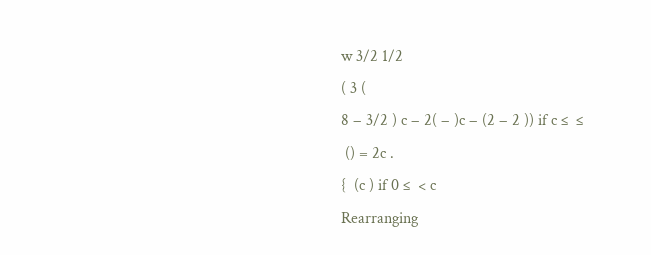w 3/2 1/2
( 3 (
8 − 3/2 ) c − 2( − )c − (2 − 2 )) if c ≤  ≤
 () = 2c .
{  (c ) if 0 ≤  < c
Rearranging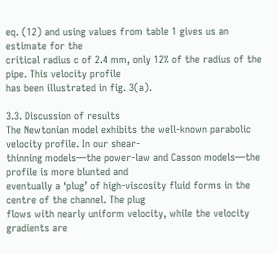eq. (12) and using values from table 1 gives us an estimate for the
critical radius c of 2.4 mm, only 12% of the radius of the pipe. This velocity profile
has been illustrated in fig. 3(a).

3.3. Discussion of results
The Newtonian model exhibits the well-known parabolic velocity profile. In our shear-
thinning models—the power-law and Casson models—the profile is more blunted and
eventually a ‘plug’ of high-viscosity fluid forms in the centre of the channel. The plug
flows with nearly uniform velocity, while the velocity gradients are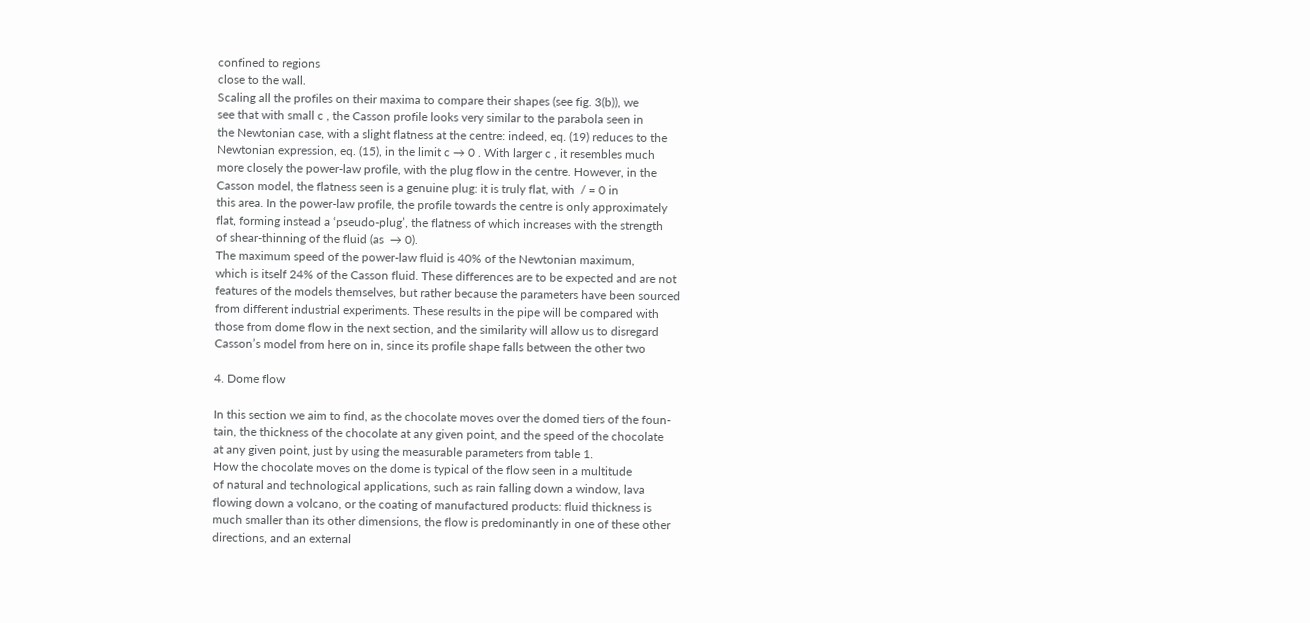confined to regions
close to the wall.
Scaling all the profiles on their maxima to compare their shapes (see fig. 3(b)), we
see that with small c , the Casson profile looks very similar to the parabola seen in
the Newtonian case, with a slight flatness at the centre: indeed, eq. (19) reduces to the
Newtonian expression, eq. (15), in the limit c → 0 . With larger c , it resembles much
more closely the power-law profile, with the plug flow in the centre. However, in the
Casson model, the flatness seen is a genuine plug: it is truly flat, with  / = 0 in
this area. In the power-law profile, the profile towards the centre is only approximately
flat, forming instead a ‘pseudo-plug’, the flatness of which increases with the strength
of shear-thinning of the fluid (as  → 0).
The maximum speed of the power-law fluid is 40% of the Newtonian maximum,
which is itself 24% of the Casson fluid. These differences are to be expected and are not
features of the models themselves, but rather because the parameters have been sourced
from different industrial experiments. These results in the pipe will be compared with
those from dome flow in the next section, and the similarity will allow us to disregard
Casson’s model from here on in, since its profile shape falls between the other two

4. Dome flow

In this section we aim to find, as the chocolate moves over the domed tiers of the foun-
tain, the thickness of the chocolate at any given point, and the speed of the chocolate
at any given point, just by using the measurable parameters from table 1.
How the chocolate moves on the dome is typical of the flow seen in a multitude
of natural and technological applications, such as rain falling down a window, lava
flowing down a volcano, or the coating of manufactured products: fluid thickness is
much smaller than its other dimensions, the flow is predominantly in one of these other
directions, and an external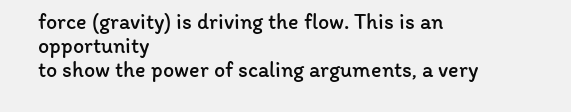force (gravity) is driving the flow. This is an opportunity
to show the power of scaling arguments, a very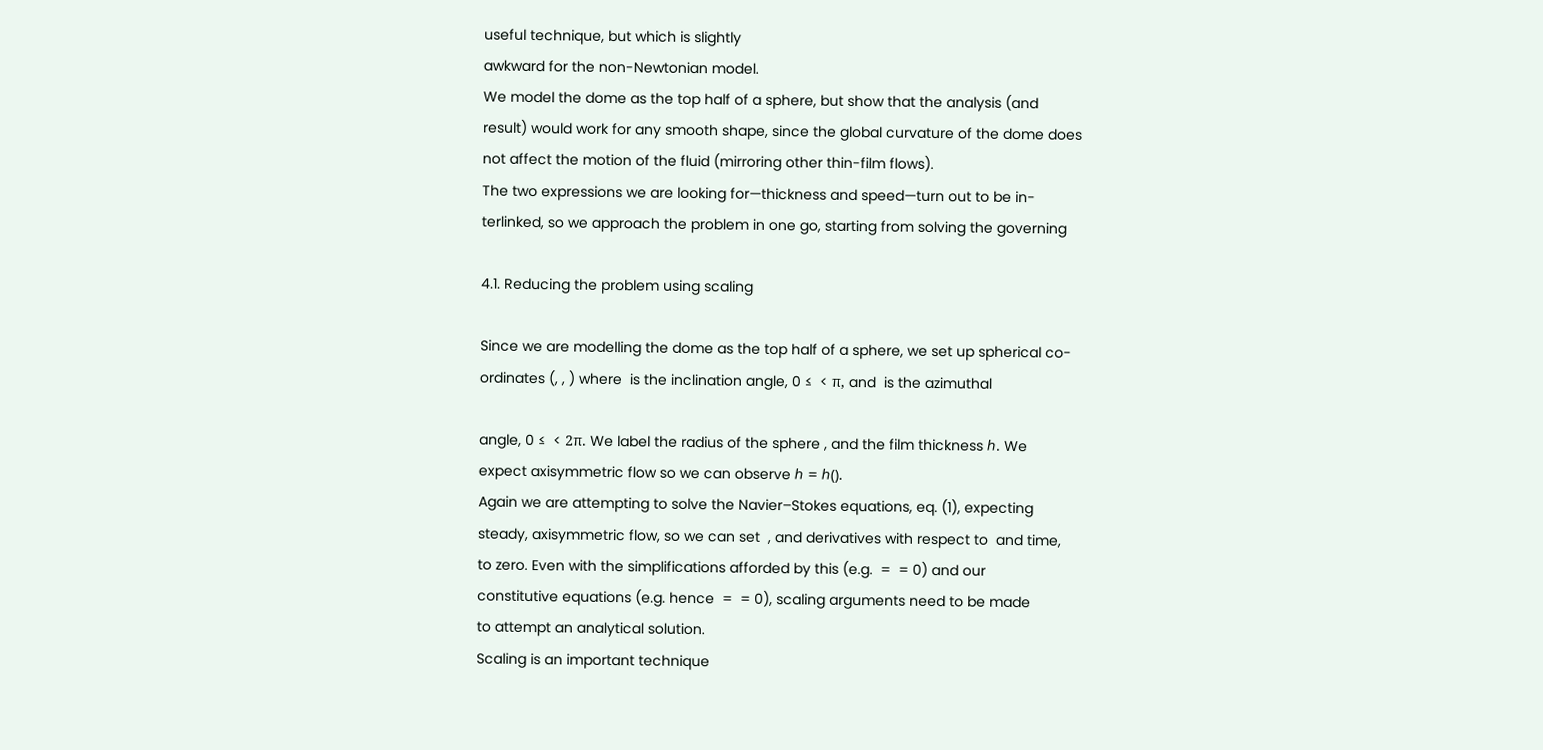useful technique, but which is slightly
awkward for the non-Newtonian model.
We model the dome as the top half of a sphere, but show that the analysis (and
result) would work for any smooth shape, since the global curvature of the dome does
not affect the motion of the fluid (mirroring other thin-film flows).
The two expressions we are looking for—thickness and speed—turn out to be in-
terlinked, so we approach the problem in one go, starting from solving the governing

4.1. Reducing the problem using scaling

Since we are modelling the dome as the top half of a sphere, we set up spherical co-
ordinates (, , ) where  is the inclination angle, 0 ≤  < π, and  is the azimuthal

angle, 0 ≤  < 2π. We label the radius of the sphere , and the film thickness ℎ. We
expect axisymmetric flow so we can observe ℎ = ℎ().
Again we are attempting to solve the Navier–Stokes equations, eq. (1), expecting
steady, axisymmetric flow, so we can set  , and derivatives with respect to  and time,
to zero. Even with the simplifications afforded by this (e.g.  =  = 0) and our
constitutive equations (e.g. hence  =  = 0), scaling arguments need to be made
to attempt an analytical solution.
Scaling is an important technique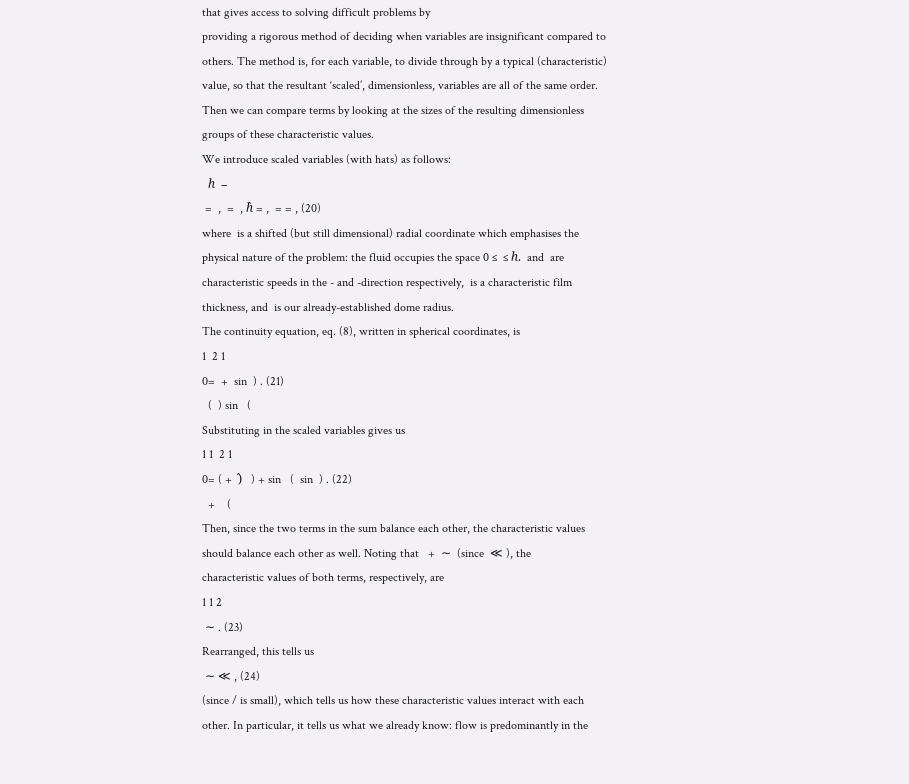that gives access to solving difficult problems by
providing a rigorous method of deciding when variables are insignificant compared to
others. The method is, for each variable, to divide through by a typical (characteristic)
value, so that the resultant ‘scaled’, dimensionless, variables are all of the same order.
Then we can compare terms by looking at the sizes of the resulting dimensionless
groups of these characteristic values.
We introduce scaled variables (with hats) as follows:
  ℎ  −
 =  ,  =  , ℎ̂ = ,  = = , (20)
where  is a shifted (but still dimensional) radial coordinate which emphasises the
physical nature of the problem: the fluid occupies the space 0 ≤  ≤ ℎ.  and  are
characteristic speeds in the - and -direction respectively,  is a characteristic film
thickness, and  is our already-established dome radius.
The continuity equation, eq. (8), written in spherical coordinates, is
1  2 1
0=  +  sin  ) . (21)
  (  ) sin   (
Substituting in the scaled variables gives us
1 1  2 1
0= ( +  )̂   ) + sin   (  sin  ) . (22)
  +    (
Then, since the two terms in the sum balance each other, the characteristic values
should balance each other as well. Noting that   +  ∼  (since  ≪ ), the
characteristic values of both terms, respectively, are
1 1 2
 ∼ . (23)
Rearranged, this tells us
 ∼ ≪ , (24)
(since / is small), which tells us how these characteristic values interact with each
other. In particular, it tells us what we already know: flow is predominantly in the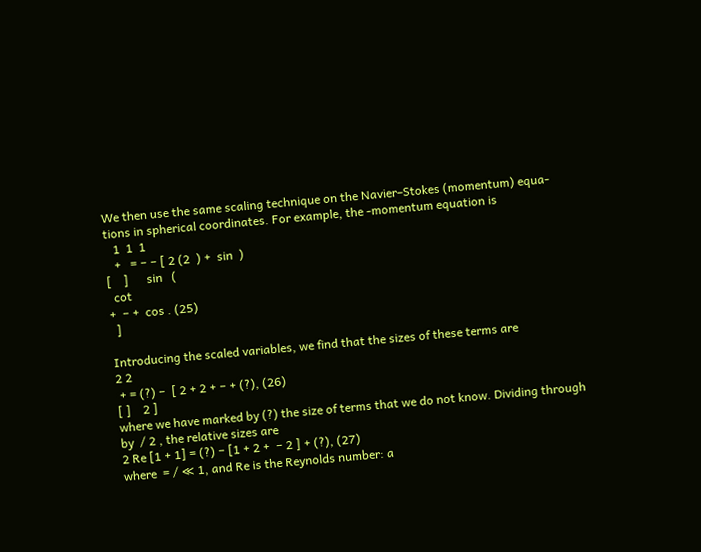We then use the same scaling technique on the Navier–Stokes (momentum) equa-
tions in spherical coordinates. For example, the -momentum equation is
   1  1  1
   +   = − − [ 2 (2  ) +  sin  )
[    ]      sin   (
  cot
+  − +  cos . (25)
  ]

Introducing the scaled variables, we find that the sizes of these terms are
2 2
 + = (?) −  [ 2 + 2 + − + (?), (26)
[ ]    2 ]
where we have marked by (?) the size of terms that we do not know. Dividing through
by  / 2 , the relative sizes are
2 Re [1 + 1] = (?) − [1 + 2 +  − 2 ] + (?), (27)
where  = / ≪ 1, and Re is the Reynolds number: a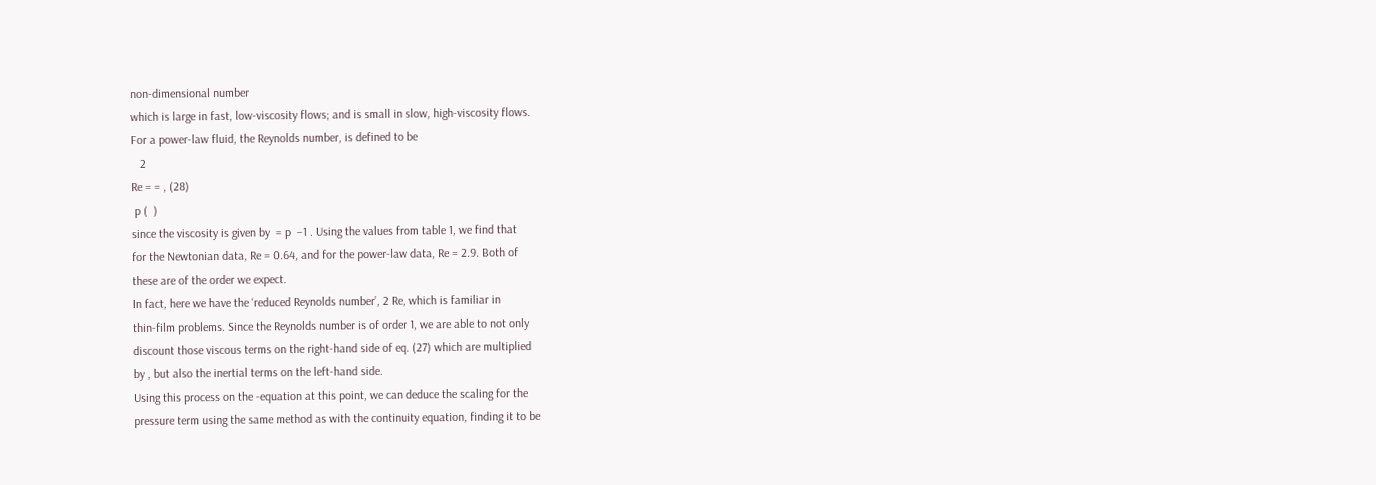non-dimensional number
which is large in fast, low-viscosity flows; and is small in slow, high-viscosity flows.
For a power-law fluid, the Reynolds number, is defined to be
   2
Re = = , (28)
 p (  )
since the viscosity is given by  = p  −1 . Using the values from table 1, we find that
for the Newtonian data, Re = 0.64, and for the power-law data, Re = 2.9. Both of
these are of the order we expect.
In fact, here we have the ‘reduced Reynolds number’, 2 Re, which is familiar in
thin-film problems. Since the Reynolds number is of order 1, we are able to not only
discount those viscous terms on the right-hand side of eq. (27) which are multiplied
by , but also the inertial terms on the left-hand side.
Using this process on the -equation at this point, we can deduce the scaling for the
pressure term using the same method as with the continuity equation, finding it to be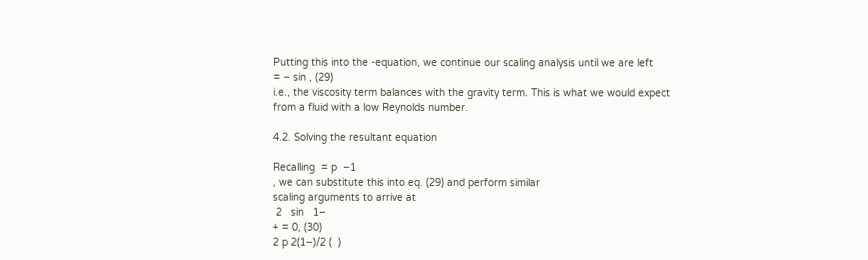Putting this into the -equation, we continue our scaling analysis until we are left
= − sin , (29)
i.e., the viscosity term balances with the gravity term. This is what we would expect
from a fluid with a low Reynolds number.

4.2. Solving the resultant equation

Recalling  = p  −1
, we can substitute this into eq. (29) and perform similar
scaling arguments to arrive at
 2   sin   1−
+ = 0, (30)
2 p 2(1−)/2 (  )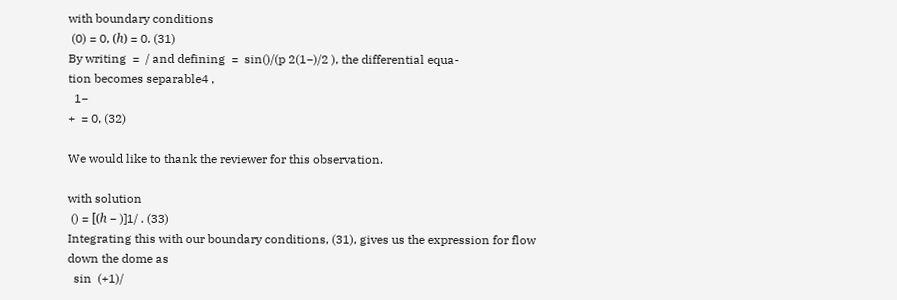with boundary conditions
 (0) = 0, (ℎ) = 0. (31)
By writing  =  / and defining  =  sin()/(p 2(1−)/2 ), the differential equa-
tion becomes separable4 ,
  1−
+  = 0, (32)

We would like to thank the reviewer for this observation.

with solution
 () = [(ℎ − )]1/ . (33)
Integrating this with our boundary conditions, (31), gives us the expression for flow
down the dome as
  sin  (+1)/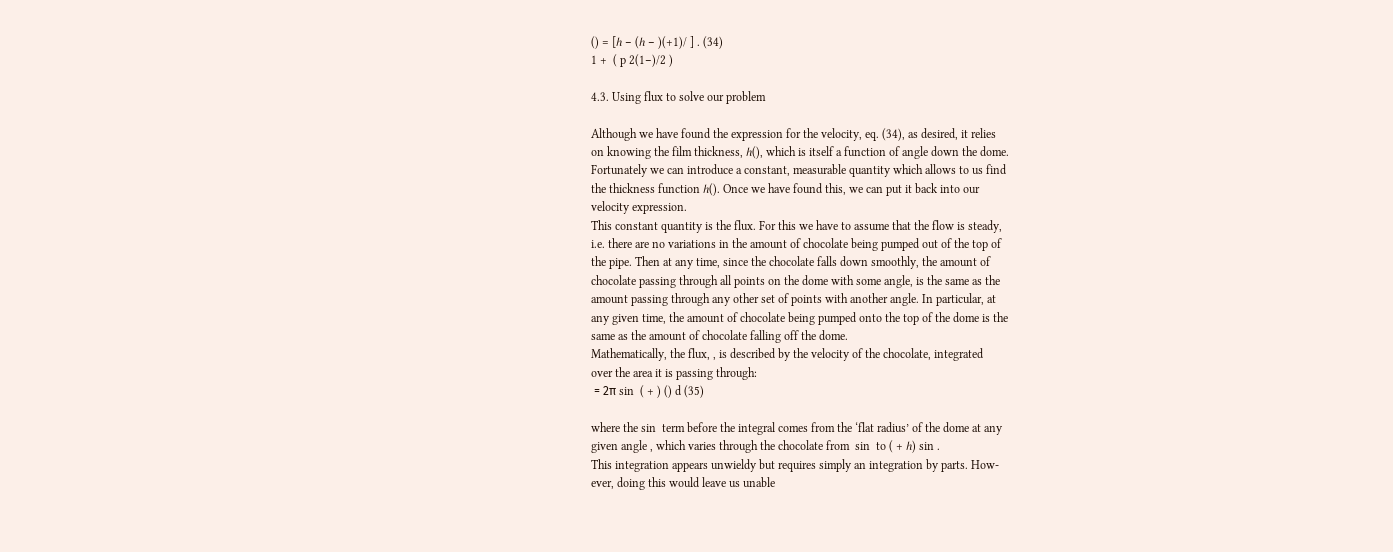() = [ℎ − (ℎ − )(+1)/ ] . (34)
1 +  ( p 2(1−)/2 )

4.3. Using flux to solve our problem

Although we have found the expression for the velocity, eq. (34), as desired, it relies
on knowing the film thickness, ℎ(), which is itself a function of angle down the dome.
Fortunately we can introduce a constant, measurable quantity which allows to us find
the thickness function ℎ(). Once we have found this, we can put it back into our
velocity expression.
This constant quantity is the flux. For this we have to assume that the flow is steady,
i.e. there are no variations in the amount of chocolate being pumped out of the top of
the pipe. Then at any time, since the chocolate falls down smoothly, the amount of
chocolate passing through all points on the dome with some angle, is the same as the
amount passing through any other set of points with another angle. In particular, at
any given time, the amount of chocolate being pumped onto the top of the dome is the
same as the amount of chocolate falling off the dome.
Mathematically, the flux, , is described by the velocity of the chocolate, integrated
over the area it is passing through:
 = 2π sin  ( + ) () d (35)

where the sin  term before the integral comes from the ‘flat radius’ of the dome at any
given angle , which varies through the chocolate from  sin  to ( + ℎ) sin .
This integration appears unwieldy but requires simply an integration by parts. How-
ever, doing this would leave us unable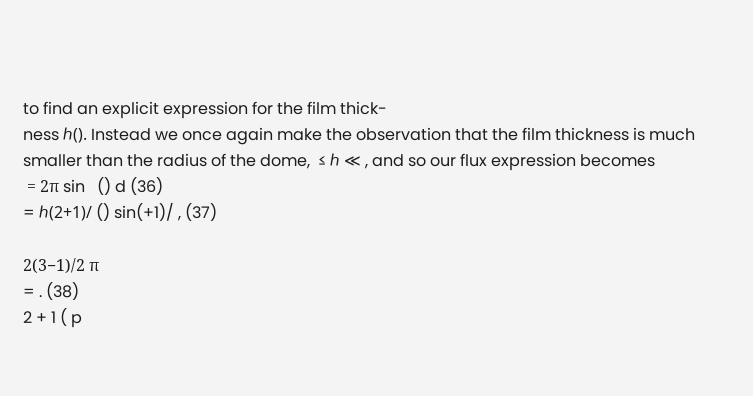to find an explicit expression for the film thick-
ness ℎ(). Instead we once again make the observation that the film thickness is much
smaller than the radius of the dome,  ≤ ℎ ≪ , and so our flux expression becomes
 = 2π sin   () d (36)
= ℎ(2+1)/ () sin(+1)/ , (37)

2(3−1)/2 π
= . (38)
2 + 1 ( p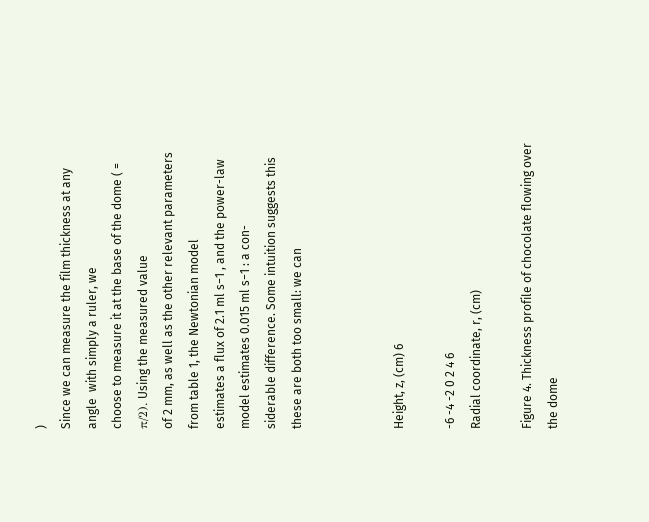)
Since we can measure the film thickness at any angle  with simply a ruler, we
choose to measure it at the base of the dome ( = π/2). Using the measured value
of 2 mm, as well as the other relevant parameters from table 1, the Newtonian model
estimates a flux of 2.1 ml s−1 , and the power-law model estimates 0.015 ml s−1 : a con-
siderable difference. Some intuition suggests this these are both too small: we can



Height, z, (cm) 6

-6 -4 -2 0 2 4 6
Radial coordinate, r, (cm)

Figure 4. Thickness profile of chocolate flowing over the dome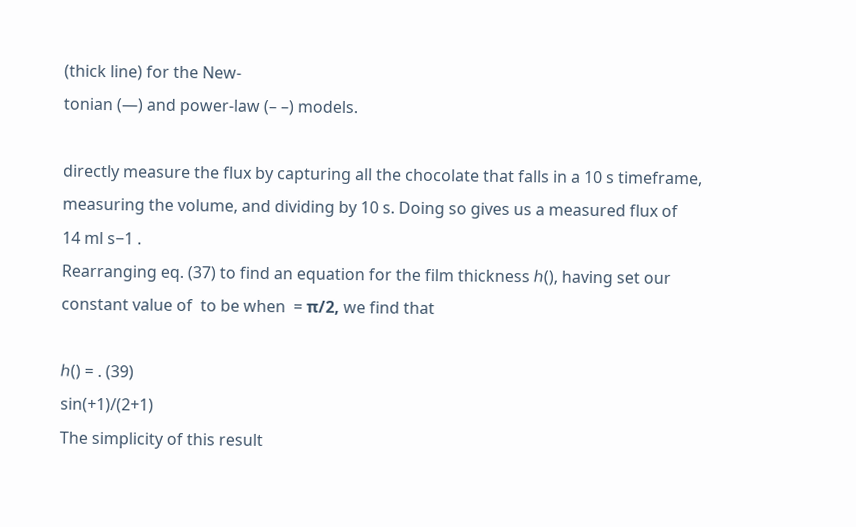(thick line) for the New-
tonian (—) and power-law (– –) models.

directly measure the flux by capturing all the chocolate that falls in a 10 s timeframe,
measuring the volume, and dividing by 10 s. Doing so gives us a measured flux of
14 ml s−1 .
Rearranging eq. (37) to find an equation for the film thickness ℎ(), having set our
constant value of  to be when  = π/2, we find that

ℎ() = . (39)
sin(+1)/(2+1)
The simplicity of this result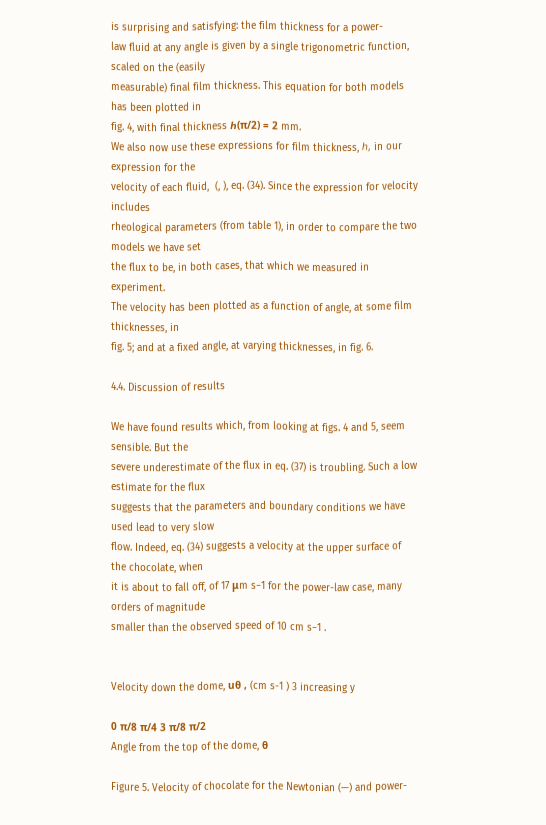is surprising and satisfying: the film thickness for a power-
law fluid at any angle is given by a single trigonometric function, scaled on the (easily
measurable) final film thickness. This equation for both models has been plotted in
fig. 4, with final thickness ℎ(π/2) = 2 mm.
We also now use these expressions for film thickness, ℎ, in our expression for the
velocity of each fluid,  (, ), eq. (34). Since the expression for velocity includes
rheological parameters (from table 1), in order to compare the two models we have set
the flux to be, in both cases, that which we measured in experiment.
The velocity has been plotted as a function of angle, at some film thicknesses, in
fig. 5; and at a fixed angle, at varying thicknesses, in fig. 6.

4.4. Discussion of results

We have found results which, from looking at figs. 4 and 5, seem sensible. But the
severe underestimate of the flux in eq. (37) is troubling. Such a low estimate for the flux
suggests that the parameters and boundary conditions we have used lead to very slow
flow. Indeed, eq. (34) suggests a velocity at the upper surface of the chocolate, when
it is about to fall off, of 17 μm s−1 for the power-law case, many orders of magnitude
smaller than the observed speed of 10 cm s−1 .


Velocity down the dome, uθ , (cm s-1 ) 3 increasing y

0 π/8 π/4 3 π/8 π/2
Angle from the top of the dome, θ

Figure 5. Velocity of chocolate for the Newtonian (—) and power-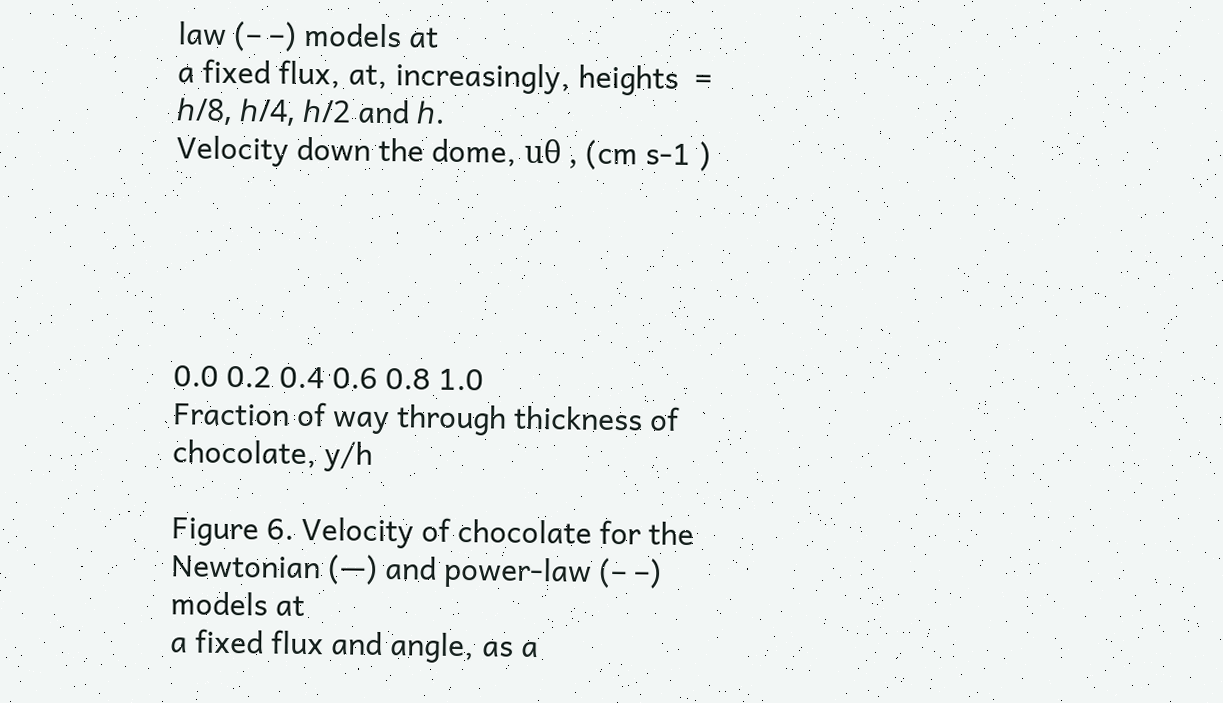law (– –) models at
a fixed flux, at, increasingly, heights  = ℎ/8, ℎ/4, ℎ/2 and ℎ.
Velocity down the dome, uθ , (cm s-1 )





0.0 0.2 0.4 0.6 0.8 1.0
Fraction of way through thickness of chocolate, y/h

Figure 6. Velocity of chocolate for the Newtonian (—) and power-law (– –) models at
a fixed flux and angle, as a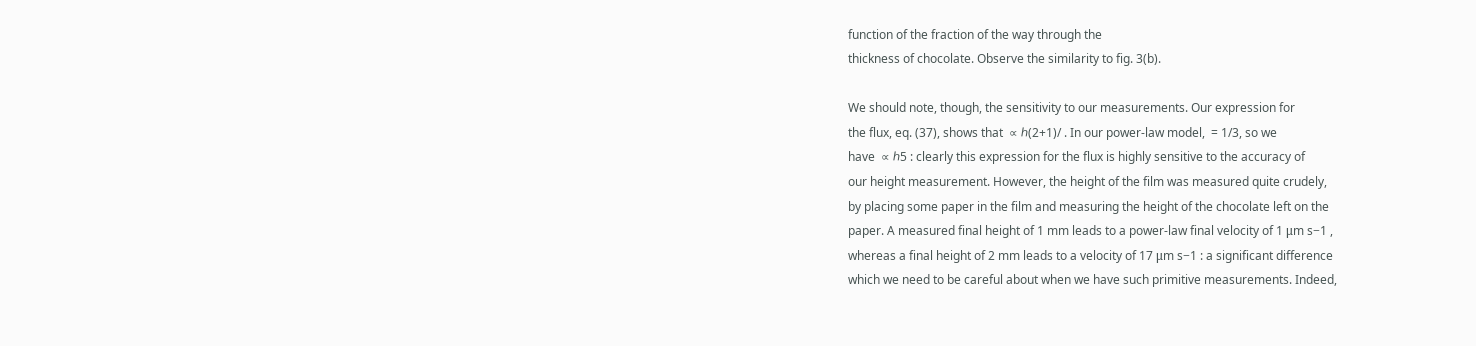function of the fraction of the way through the
thickness of chocolate. Observe the similarity to fig. 3(b).

We should note, though, the sensitivity to our measurements. Our expression for
the flux, eq. (37), shows that  ∝ ℎ(2+1)/ . In our power-law model,  = 1/3, so we
have  ∝ ℎ5 : clearly this expression for the flux is highly sensitive to the accuracy of
our height measurement. However, the height of the film was measured quite crudely,
by placing some paper in the film and measuring the height of the chocolate left on the
paper. A measured final height of 1 mm leads to a power-law final velocity of 1 μm s−1 ,
whereas a final height of 2 mm leads to a velocity of 17 μm s−1 : a significant difference
which we need to be careful about when we have such primitive measurements. Indeed,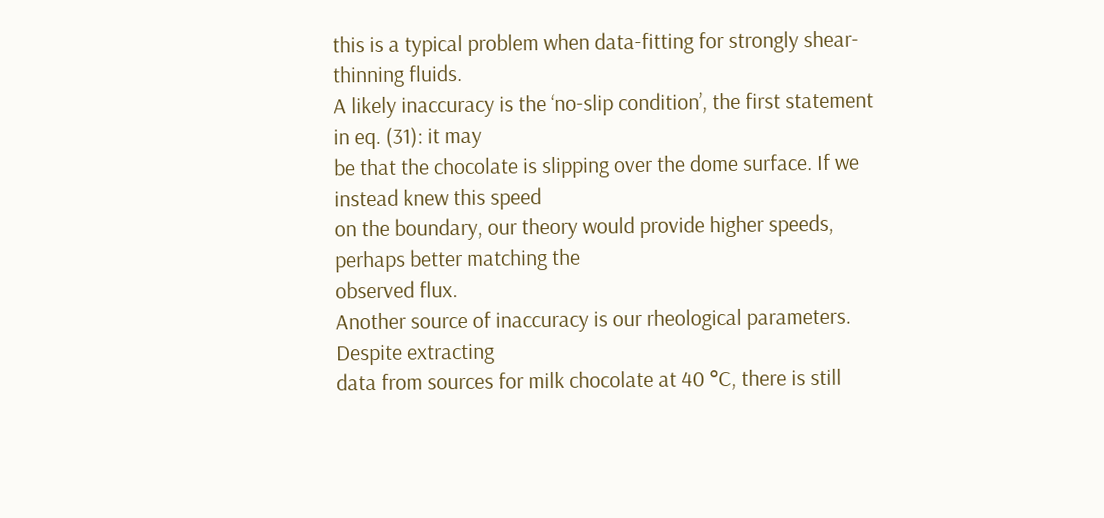this is a typical problem when data-fitting for strongly shear-thinning fluids.
A likely inaccuracy is the ‘no-slip condition’, the first statement in eq. (31): it may
be that the chocolate is slipping over the dome surface. If we instead knew this speed
on the boundary, our theory would provide higher speeds, perhaps better matching the
observed flux.
Another source of inaccuracy is our rheological parameters. Despite extracting
data from sources for milk chocolate at 40 °C, there is still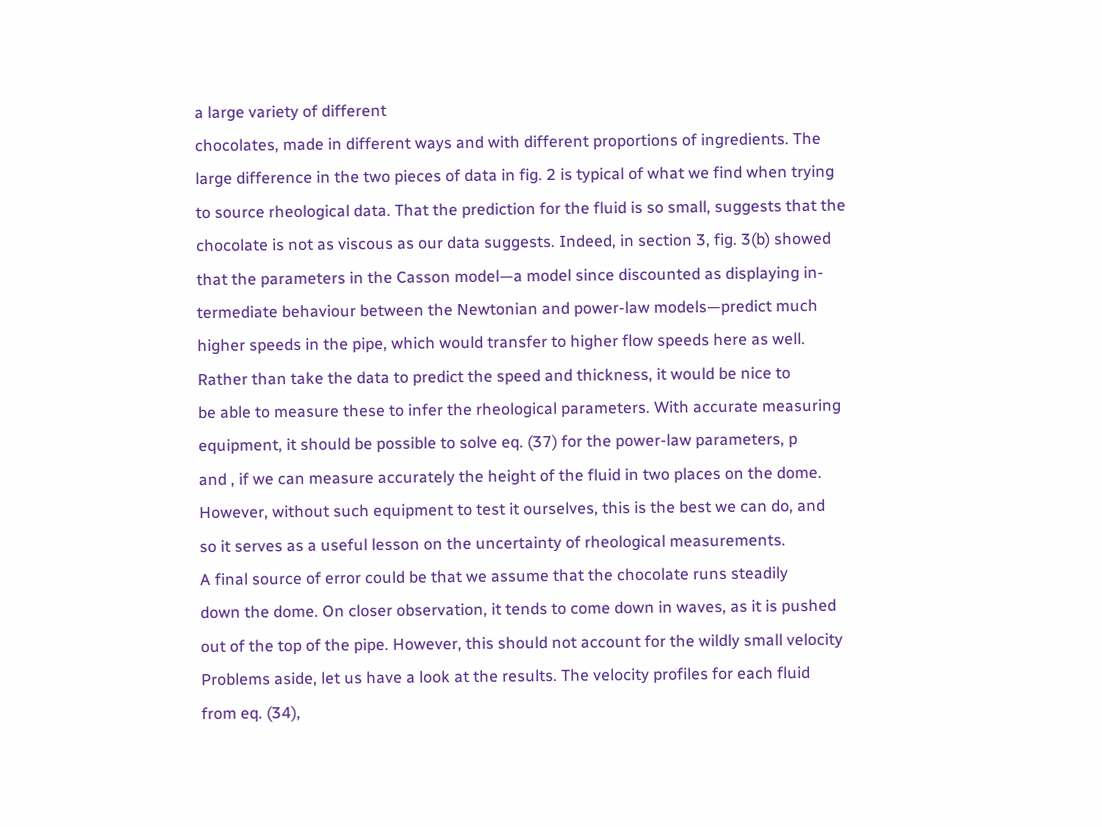a large variety of different
chocolates, made in different ways and with different proportions of ingredients. The
large difference in the two pieces of data in fig. 2 is typical of what we find when trying
to source rheological data. That the prediction for the fluid is so small, suggests that the
chocolate is not as viscous as our data suggests. Indeed, in section 3, fig. 3(b) showed
that the parameters in the Casson model—a model since discounted as displaying in-
termediate behaviour between the Newtonian and power-law models—predict much
higher speeds in the pipe, which would transfer to higher flow speeds here as well.
Rather than take the data to predict the speed and thickness, it would be nice to
be able to measure these to infer the rheological parameters. With accurate measuring
equipment, it should be possible to solve eq. (37) for the power-law parameters, p
and , if we can measure accurately the height of the fluid in two places on the dome.
However, without such equipment to test it ourselves, this is the best we can do, and
so it serves as a useful lesson on the uncertainty of rheological measurements.
A final source of error could be that we assume that the chocolate runs steadily
down the dome. On closer observation, it tends to come down in waves, as it is pushed
out of the top of the pipe. However, this should not account for the wildly small velocity
Problems aside, let us have a look at the results. The velocity profiles for each fluid
from eq. (34),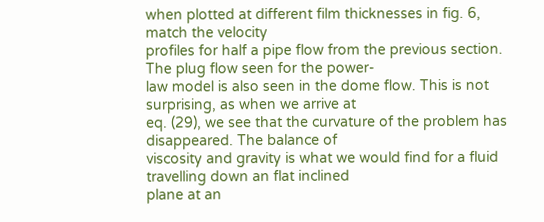when plotted at different film thicknesses in fig. 6, match the velocity
profiles for half a pipe flow from the previous section. The plug flow seen for the power-
law model is also seen in the dome flow. This is not surprising, as when we arrive at
eq. (29), we see that the curvature of the problem has disappeared. The balance of
viscosity and gravity is what we would find for a fluid travelling down an flat inclined
plane at an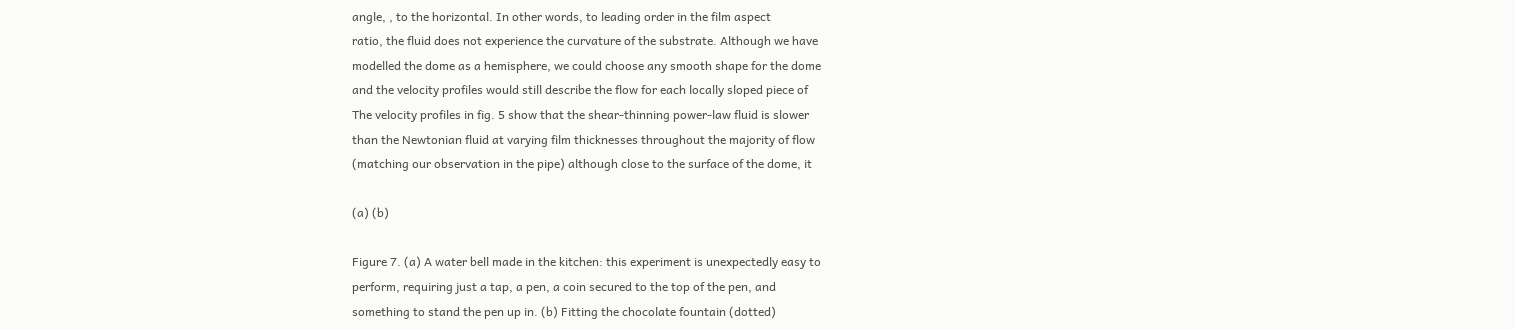angle, , to the horizontal. In other words, to leading order in the film aspect
ratio, the fluid does not experience the curvature of the substrate. Although we have
modelled the dome as a hemisphere, we could choose any smooth shape for the dome
and the velocity profiles would still describe the flow for each locally sloped piece of
The velocity profiles in fig. 5 show that the shear-thinning power-law fluid is slower
than the Newtonian fluid at varying film thicknesses throughout the majority of flow
(matching our observation in the pipe) although close to the surface of the dome, it

(a) (b)

Figure 7. (a) A water bell made in the kitchen: this experiment is unexpectedly easy to
perform, requiring just a tap, a pen, a coin secured to the top of the pen, and
something to stand the pen up in. (b) Fitting the chocolate fountain (dotted)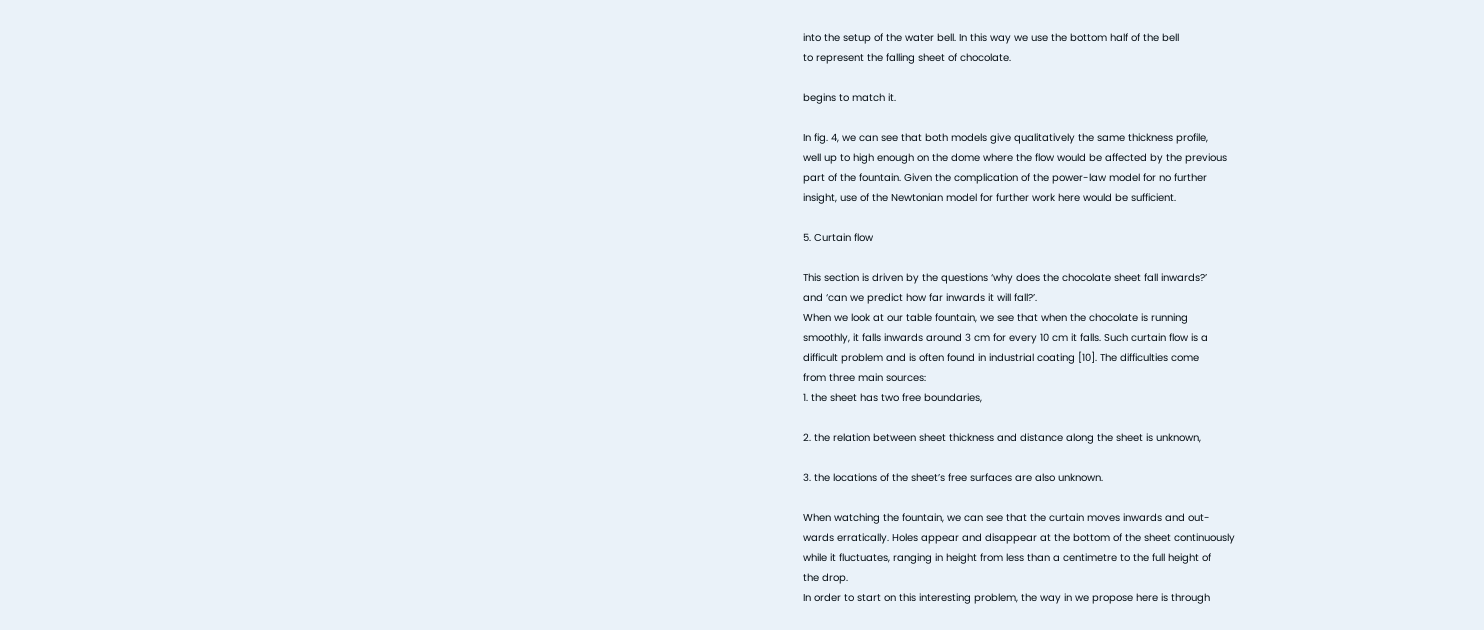into the setup of the water bell. In this way we use the bottom half of the bell
to represent the falling sheet of chocolate.

begins to match it.

In fig. 4, we can see that both models give qualitatively the same thickness profile,
well up to high enough on the dome where the flow would be affected by the previous
part of the fountain. Given the complication of the power-law model for no further
insight, use of the Newtonian model for further work here would be sufficient.

5. Curtain flow

This section is driven by the questions ‘why does the chocolate sheet fall inwards?’
and ‘can we predict how far inwards it will fall?’.
When we look at our table fountain, we see that when the chocolate is running
smoothly, it falls inwards around 3 cm for every 10 cm it falls. Such curtain flow is a
difficult problem and is often found in industrial coating [10]. The difficulties come
from three main sources:
1. the sheet has two free boundaries,

2. the relation between sheet thickness and distance along the sheet is unknown,

3. the locations of the sheet’s free surfaces are also unknown.

When watching the fountain, we can see that the curtain moves inwards and out-
wards erratically. Holes appear and disappear at the bottom of the sheet continuously
while it fluctuates, ranging in height from less than a centimetre to the full height of
the drop.
In order to start on this interesting problem, the way in we propose here is through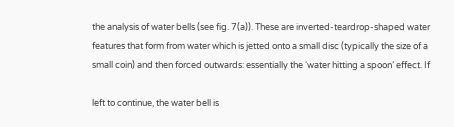the analysis of water bells (see fig. 7(a)). These are inverted-teardrop-shaped water
features that form from water which is jetted onto a small disc (typically the size of a
small coin) and then forced outwards: essentially the ‘water hitting a spoon’ effect. If

left to continue, the water bell is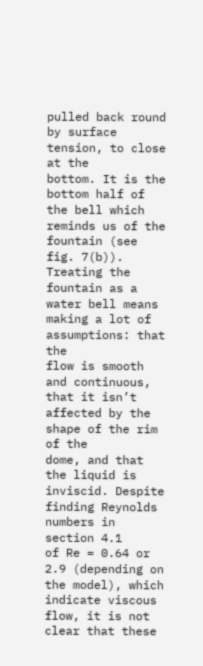pulled back round by surface tension, to close at the
bottom. It is the bottom half of the bell which reminds us of the fountain (see fig. 7(b)).
Treating the fountain as a water bell means making a lot of assumptions: that the
flow is smooth and continuous, that it isn’t affected by the shape of the rim of the
dome, and that the liquid is inviscid. Despite finding Reynolds numbers in section 4.1
of Re = 0.64 or 2.9 (depending on the model), which indicate viscous flow, it is not
clear that these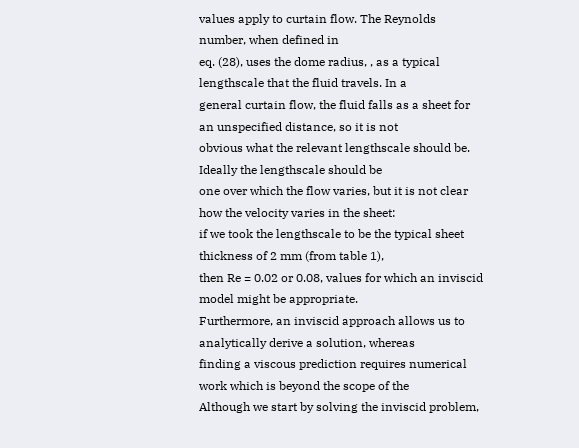values apply to curtain flow. The Reynolds number, when defined in
eq. (28), uses the dome radius, , as a typical lengthscale that the fluid travels. In a
general curtain flow, the fluid falls as a sheet for an unspecified distance, so it is not
obvious what the relevant lengthscale should be. Ideally the lengthscale should be
one over which the flow varies, but it is not clear how the velocity varies in the sheet:
if we took the lengthscale to be the typical sheet thickness of 2 mm (from table 1),
then Re = 0.02 or 0.08, values for which an inviscid model might be appropriate.
Furthermore, an inviscid approach allows us to analytically derive a solution, whereas
finding a viscous prediction requires numerical work which is beyond the scope of the
Although we start by solving the inviscid problem,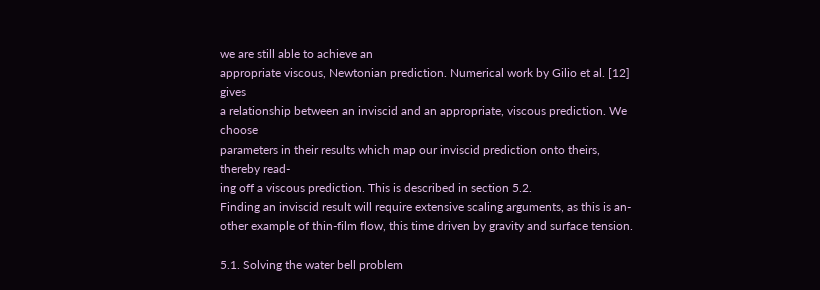we are still able to achieve an
appropriate viscous, Newtonian prediction. Numerical work by Gilio et al. [12] gives
a relationship between an inviscid and an appropriate, viscous prediction. We choose
parameters in their results which map our inviscid prediction onto theirs, thereby read-
ing off a viscous prediction. This is described in section 5.2.
Finding an inviscid result will require extensive scaling arguments, as this is an-
other example of thin-film flow, this time driven by gravity and surface tension.

5.1. Solving the water bell problem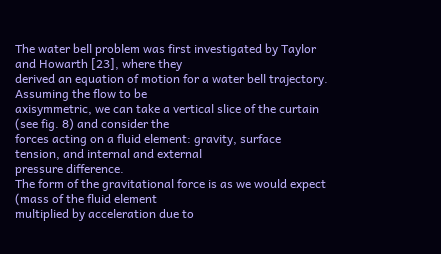The water bell problem was first investigated by Taylor and Howarth [23], where they
derived an equation of motion for a water bell trajectory. Assuming the flow to be
axisymmetric, we can take a vertical slice of the curtain (see fig. 8) and consider the
forces acting on a fluid element: gravity, surface tension, and internal and external
pressure difference.
The form of the gravitational force is as we would expect (mass of the fluid element
multiplied by acceleration due to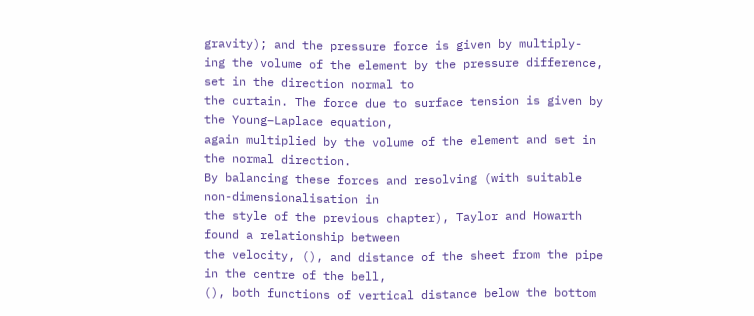gravity); and the pressure force is given by multiply-
ing the volume of the element by the pressure difference, set in the direction normal to
the curtain. The force due to surface tension is given by the Young–Laplace equation,
again multiplied by the volume of the element and set in the normal direction.
By balancing these forces and resolving (with suitable non-dimensionalisation in
the style of the previous chapter), Taylor and Howarth found a relationship between
the velocity, (), and distance of the sheet from the pipe in the centre of the bell,
(), both functions of vertical distance below the bottom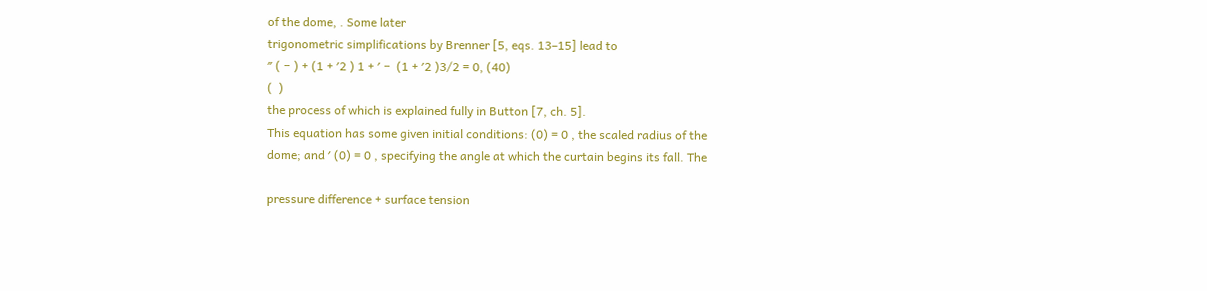of the dome, . Some later
trigonometric simplifications by Brenner [5, eqs. 13–15] lead to
″ ( − ) + (1 + ′2 ) 1 + ′ −  (1 + ′2 )3/2 = 0, (40)
(  )
the process of which is explained fully in Button [7, ch. 5].
This equation has some given initial conditions: (0) = 0 , the scaled radius of the
dome; and ′ (0) = 0 , specifying the angle at which the curtain begins its fall. The

pressure difference + surface tension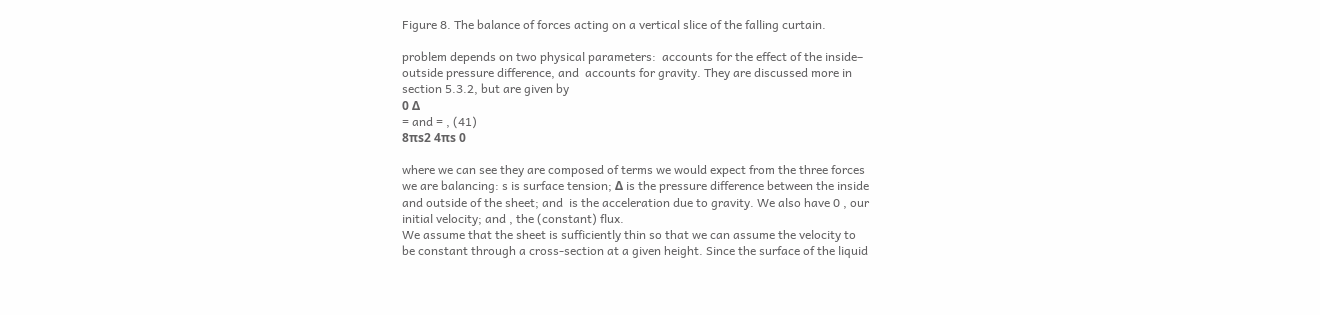Figure 8. The balance of forces acting on a vertical slice of the falling curtain.

problem depends on two physical parameters:  accounts for the effect of the inside–
outside pressure difference, and  accounts for gravity. They are discussed more in
section 5.3.2, but are given by
0 Δ
= and = , (41)
8πs2 4πs 0

where we can see they are composed of terms we would expect from the three forces
we are balancing: s is surface tension; Δ is the pressure difference between the inside
and outside of the sheet; and  is the acceleration due to gravity. We also have 0 , our
initial velocity; and , the (constant) flux.
We assume that the sheet is sufficiently thin so that we can assume the velocity to
be constant through a cross-section at a given height. Since the surface of the liquid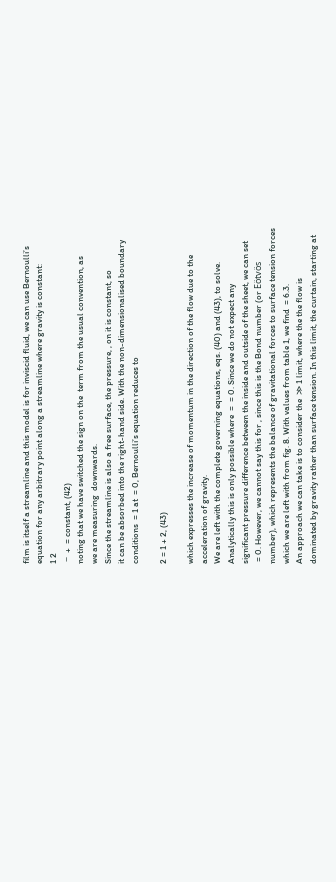film is itself a streamline and this model is for inviscid fluid, we can use Bernoulli’s
equation for any arbitrary point along a streamline where gravity is constant:
1 2
 −  +  = constant, (42)
noting that we have switched the sign on the  term from the usual convention, as
we are measuring  downwards.
Since the streamline is also a free surface, the pressure, , on it is constant, so
it can be absorbed into the right-hand side. With the non-dimensionalised boundary
conditions  = 1 at  = 0, Bernoulli’s equation reduces to

2 = 1 + 2, (43)

which expresses the increase of momentum in the direction of the flow due to the
acceleration of gravity.
We are left with the complete governing equations, eqs. (40) and (43), to solve.
Analytically this is only possible where  =  = 0. Since we do not expect any
significant pressure difference between the inside and outside of the sheet, we can set
 = 0. However, we cannot say this for , since this is the Bond number (or Eötvös
number), which represents the balance of gravitational forces to surface tension forces
which we are left with from fig. 8. With values from table 1, we find  = 6.3.
An approach we can take is to consider the  ≫ 1 limit, where the the flow is
dominated by gravity rather than surface tension. In this limit, the curtain, starting at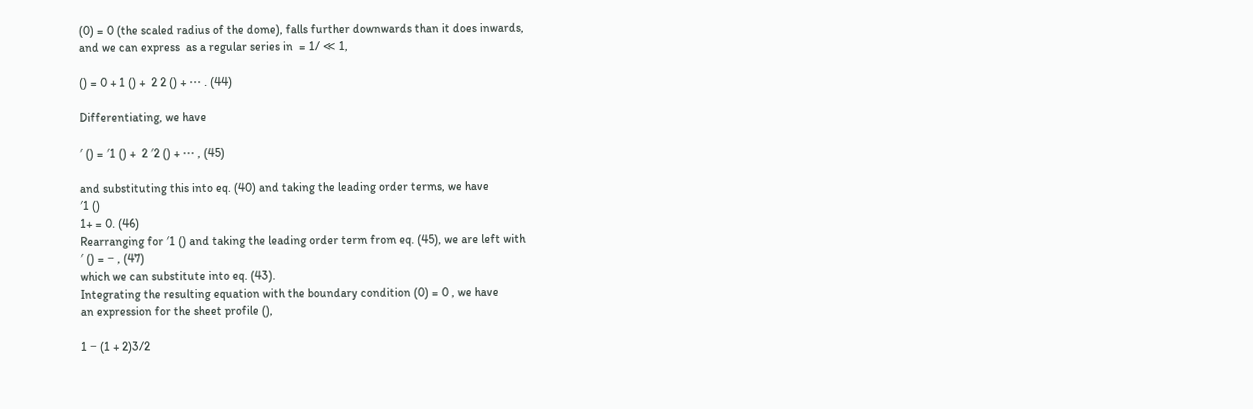(0) = 0 (the scaled radius of the dome), falls further downwards than it does inwards,
and we can express  as a regular series in  = 1/ ≪ 1,

() = 0 + 1 () +  2 2 () + ⋯ . (44)

Differentiating, we have

′ () = ′1 () +  2 ′2 () + ⋯ , (45)

and substituting this into eq. (40) and taking the leading order terms, we have
′1 ()
1+ = 0. (46)
Rearranging for ′1 () and taking the leading order term from eq. (45), we are left with
′ () = − , (47)
which we can substitute into eq. (43).
Integrating the resulting equation with the boundary condition (0) = 0 , we have
an expression for the sheet profile (),

1 − (1 + 2)3/2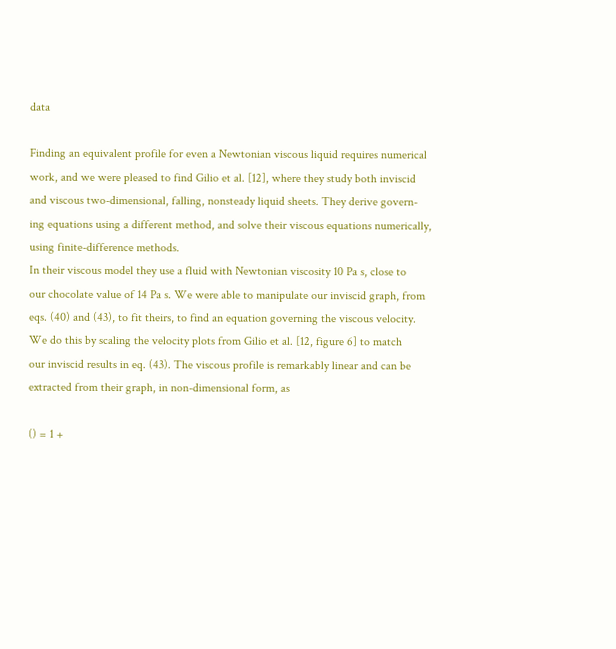data

Finding an equivalent profile for even a Newtonian viscous liquid requires numerical
work, and we were pleased to find Gilio et al. [12], where they study both inviscid
and viscous two-dimensional, falling, nonsteady liquid sheets. They derive govern-
ing equations using a different method, and solve their viscous equations numerically,
using finite-difference methods.
In their viscous model they use a fluid with Newtonian viscosity 10 Pa s, close to
our chocolate value of 14 Pa s. We were able to manipulate our inviscid graph, from
eqs. (40) and (43), to fit theirs, to find an equation governing the viscous velocity.
We do this by scaling the velocity plots from Gilio et al. [12, figure 6] to match
our inviscid results in eq. (43). The viscous profile is remarkably linear and can be
extracted from their graph, in non-dimensional form, as

() = 1 +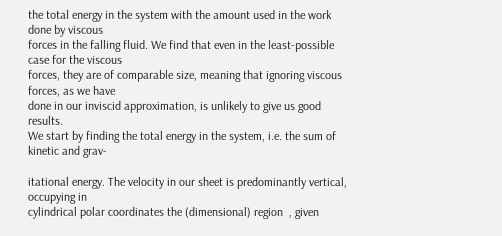the total energy in the system with the amount used in the work done by viscous
forces in the falling fluid. We find that even in the least-possible case for the viscous
forces, they are of comparable size, meaning that ignoring viscous forces, as we have
done in our inviscid approximation, is unlikely to give us good results.
We start by finding the total energy in the system, i.e. the sum of kinetic and grav-

itational energy. The velocity in our sheet is predominantly vertical, occupying in
cylindrical polar coordinates the (dimensional) region  , given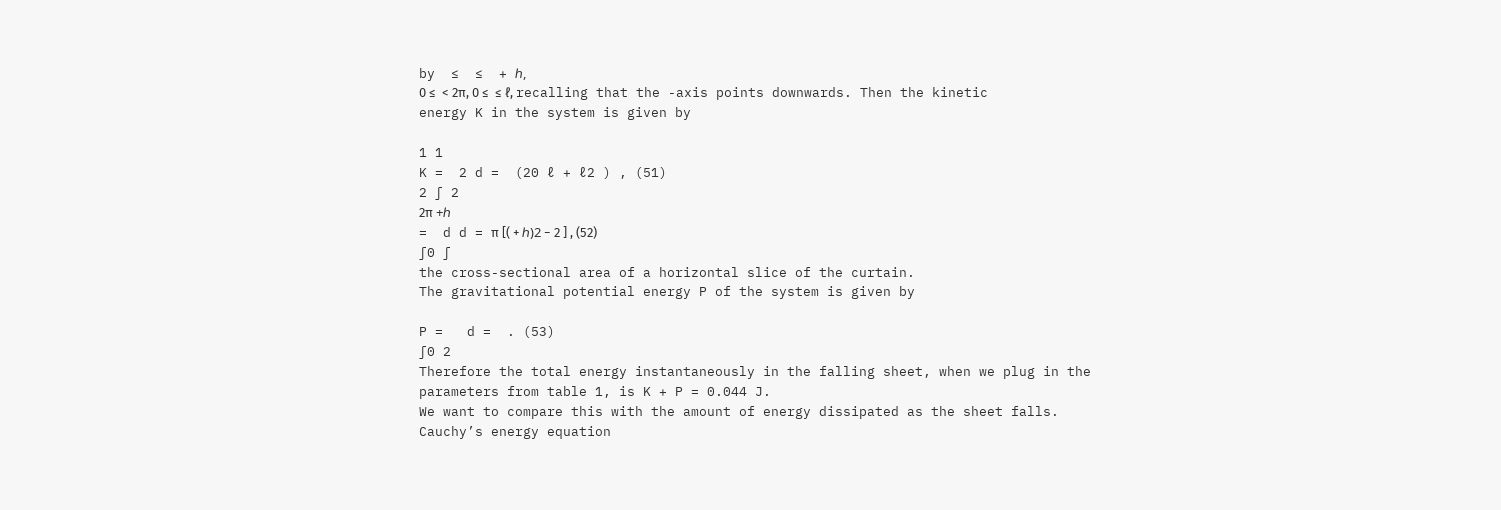by  ≤  ≤  + ℎ,
0 ≤  < 2π, 0 ≤  ≤ ℓ, recalling that the -axis points downwards. Then the kinetic
energy K in the system is given by

1 1
K =  2 d =  (20 ℓ + ℓ2 ) , (51)
2 ∫ 2
2π +ℎ
=  d d = π [( + ℎ)2 − 2 ] , (52)
∫0 ∫
the cross-sectional area of a horizontal slice of the curtain.
The gravitational potential energy P of the system is given by

P =   d =  . (53)
∫0 2
Therefore the total energy instantaneously in the falling sheet, when we plug in the
parameters from table 1, is K + P = 0.044 J.
We want to compare this with the amount of energy dissipated as the sheet falls.
Cauchy’s energy equation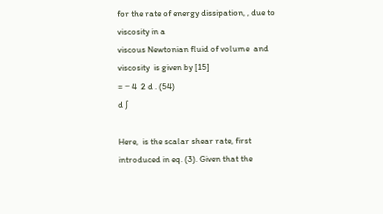for the rate of energy dissipation, , due to viscosity in a
viscous Newtonian fluid of volume  and viscosity  is given by [15]
= − 4  2 d . (54)
d ∫

Here,  is the scalar shear rate, first introduced in eq. (3). Given that the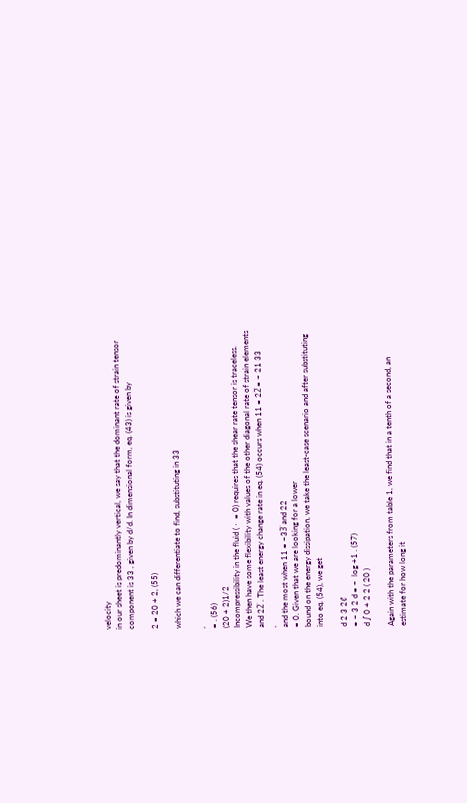velocity
in our sheet is predominantly vertical, we say that the dominant rate of strain tensor
component is 33 , given by d/d. In dimensional form, eq. (43) is given by

2 = 20 + 2, (55)

which we can differentiate to find, substituting in 33

,
= . (56)
(20 + 2)1/2
Incompressibility in the fluid ( ⋅  = 0) requires that the shear rate tensor is traceless.
We then have some flexibility with values of the other diagonal rate of strain elements
and 22̇ . The least energy change rate in eq. (54) occurs when 11 = 22̇ = − 21 33
,
and the most when 11 = −33̇ and 22
= 0. Given that we are looking for a lower
bound on the energy dissipation, we take the least-case scenario and after substituting
into eq. (54), we get

d 2 3 2ℓ
= − 3 2 d = −  log +1 . (57)
d ∫ 0 + 2 2 ( 20 )

Again with the parameters from table 1, we find that in a tenth of a second, an
estimate for how long it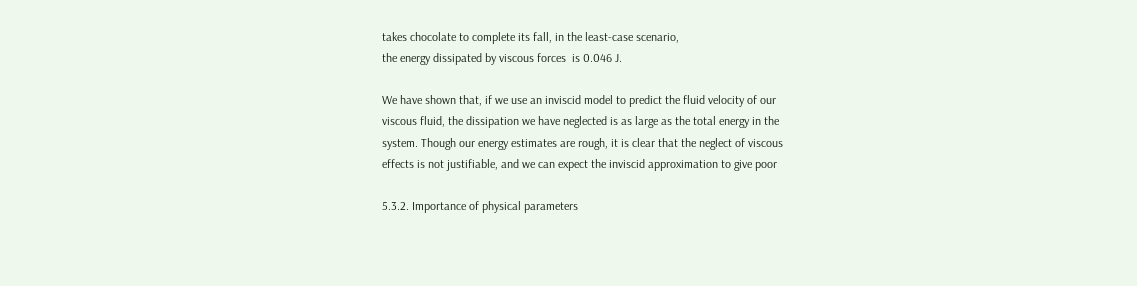takes chocolate to complete its fall, in the least-case scenario,
the energy dissipated by viscous forces  is 0.046 J.

We have shown that, if we use an inviscid model to predict the fluid velocity of our
viscous fluid, the dissipation we have neglected is as large as the total energy in the
system. Though our energy estimates are rough, it is clear that the neglect of viscous
effects is not justifiable, and we can expect the inviscid approximation to give poor

5.3.2. Importance of physical parameters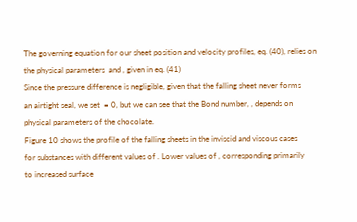The governing equation for our sheet position and velocity profiles, eq. (40), relies on
the physical parameters  and , given in eq. (41)
Since the pressure difference is negligible, given that the falling sheet never forms
an airtight seal, we set  = 0, but we can see that the Bond number, , depends on
physical parameters of the chocolate.
Figure 10 shows the profile of the falling sheets in the inviscid and viscous cases
for substances with different values of . Lower values of , corresponding primarily
to increased surface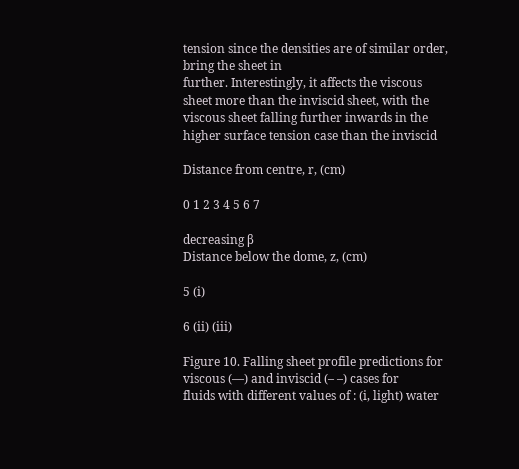tension since the densities are of similar order, bring the sheet in
further. Interestingly, it affects the viscous sheet more than the inviscid sheet, with the
viscous sheet falling further inwards in the higher surface tension case than the inviscid

Distance from centre, r, (cm)

0 1 2 3 4 5 6 7

decreasing β
Distance below the dome, z, (cm)

5 (i)

6 (ii) (iii)

Figure 10. Falling sheet profile predictions for viscous (—) and inviscid (– –) cases for
fluids with different values of : (i, light) water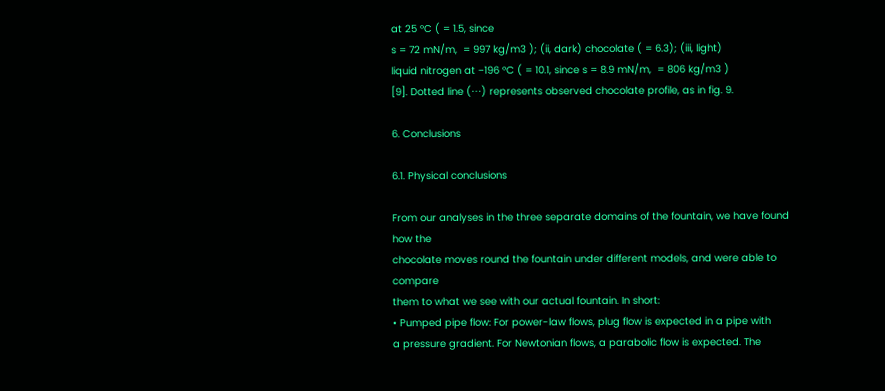at 25 °C ( = 1.5, since
s = 72 mN/m,  = 997 kg/m3 ); (ii, dark) chocolate ( = 6.3); (iii, light)
liquid nitrogen at −196 °C ( = 10.1, since s = 8.9 mN/m,  = 806 kg/m3 )
[9]. Dotted line (⋯) represents observed chocolate profile, as in fig. 9.

6. Conclusions

6.1. Physical conclusions

From our analyses in the three separate domains of the fountain, we have found how the
chocolate moves round the fountain under different models, and were able to compare
them to what we see with our actual fountain. In short:
• Pumped pipe flow: For power-law flows, plug flow is expected in a pipe with
a pressure gradient. For Newtonian flows, a parabolic flow is expected. The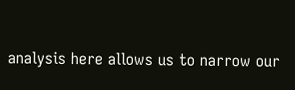analysis here allows us to narrow our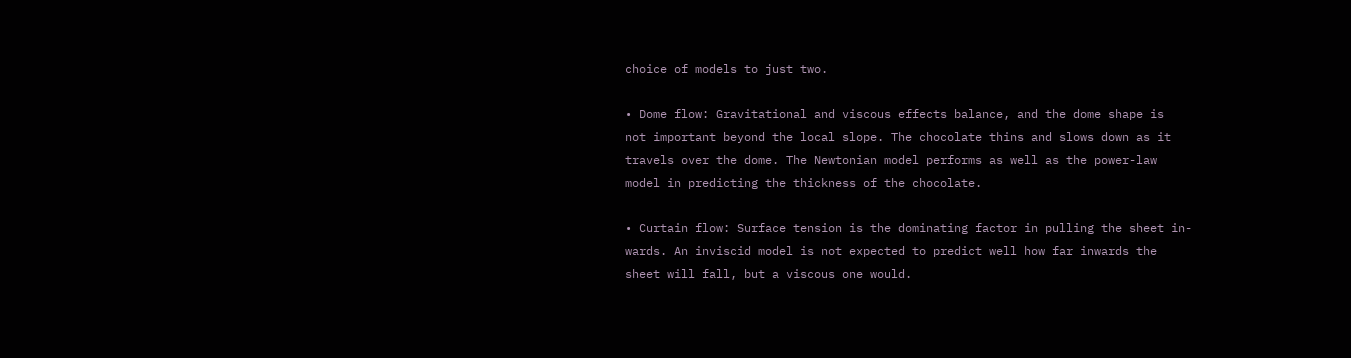choice of models to just two.

• Dome flow: Gravitational and viscous effects balance, and the dome shape is
not important beyond the local slope. The chocolate thins and slows down as it
travels over the dome. The Newtonian model performs as well as the power-law
model in predicting the thickness of the chocolate.

• Curtain flow: Surface tension is the dominating factor in pulling the sheet in-
wards. An inviscid model is not expected to predict well how far inwards the
sheet will fall, but a viscous one would.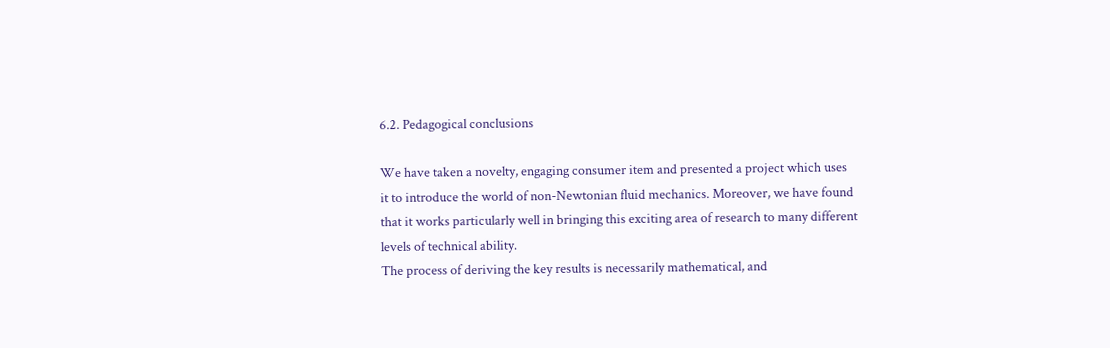6.2. Pedagogical conclusions

We have taken a novelty, engaging consumer item and presented a project which uses
it to introduce the world of non-Newtonian fluid mechanics. Moreover, we have found
that it works particularly well in bringing this exciting area of research to many different
levels of technical ability.
The process of deriving the key results is necessarily mathematical, and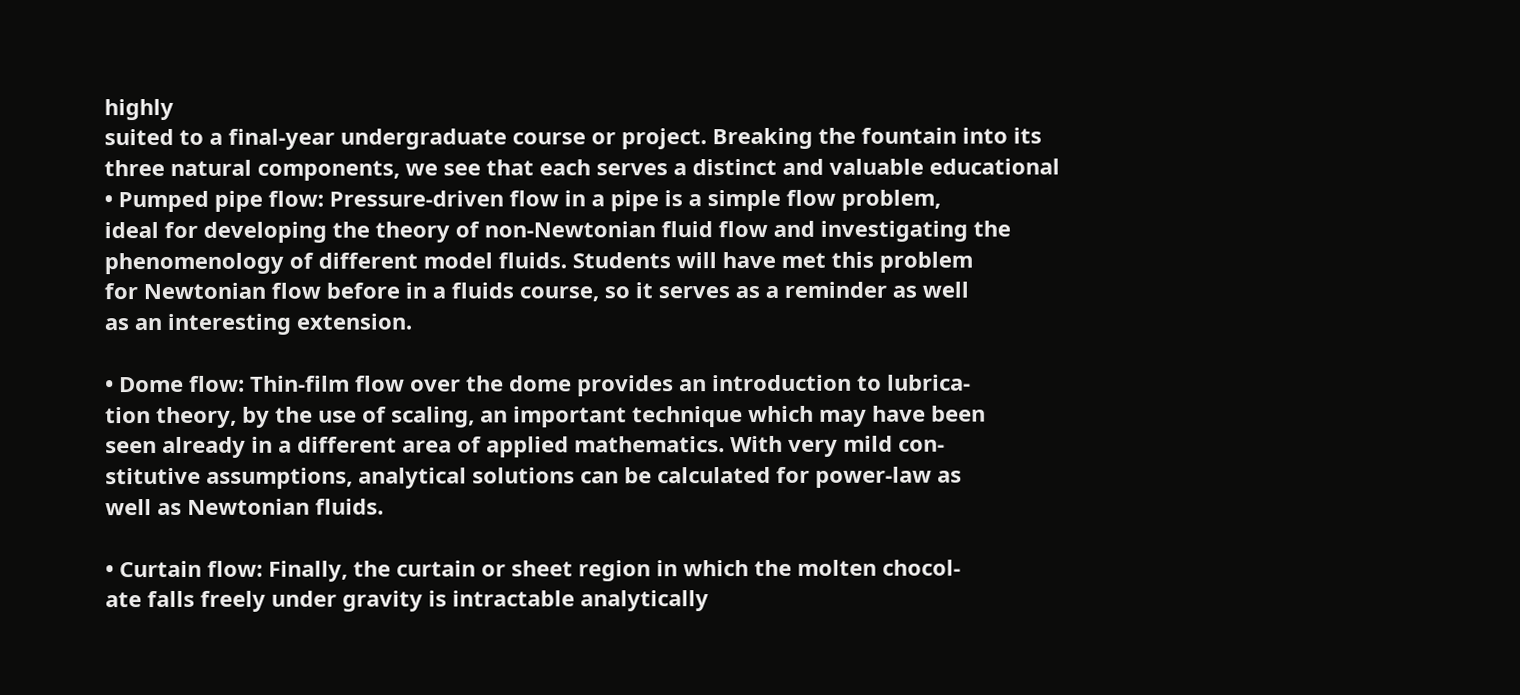highly
suited to a final-year undergraduate course or project. Breaking the fountain into its
three natural components, we see that each serves a distinct and valuable educational
• Pumped pipe flow: Pressure-driven flow in a pipe is a simple flow problem,
ideal for developing the theory of non-Newtonian fluid flow and investigating the
phenomenology of different model fluids. Students will have met this problem
for Newtonian flow before in a fluids course, so it serves as a reminder as well
as an interesting extension.

• Dome flow: Thin-film flow over the dome provides an introduction to lubrica-
tion theory, by the use of scaling, an important technique which may have been
seen already in a different area of applied mathematics. With very mild con-
stitutive assumptions, analytical solutions can be calculated for power-law as
well as Newtonian fluids.

• Curtain flow: Finally, the curtain or sheet region in which the molten chocol-
ate falls freely under gravity is intractable analytically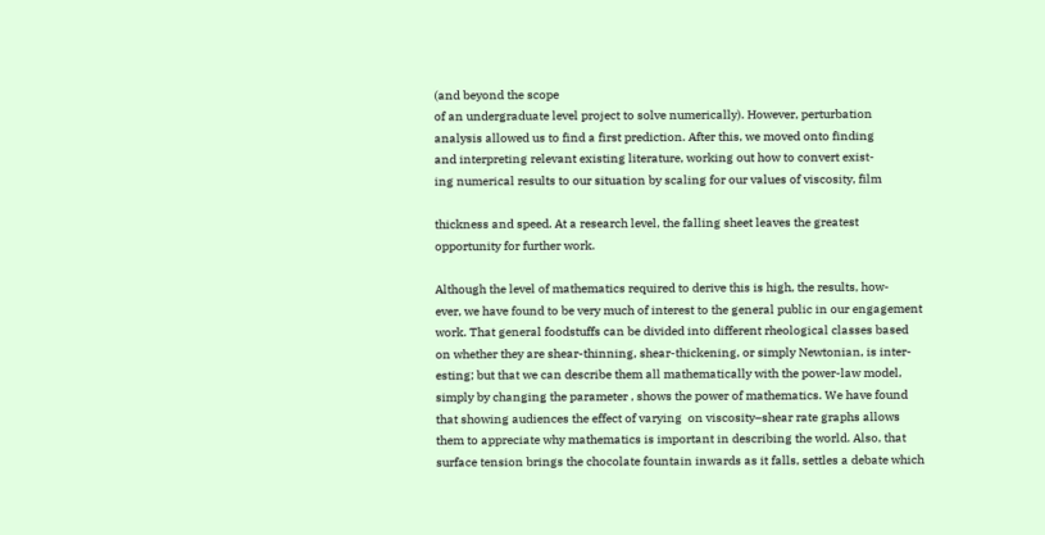(and beyond the scope
of an undergraduate level project to solve numerically). However, perturbation
analysis allowed us to find a first prediction. After this, we moved onto finding
and interpreting relevant existing literature, working out how to convert exist-
ing numerical results to our situation by scaling for our values of viscosity, film

thickness and speed. At a research level, the falling sheet leaves the greatest
opportunity for further work.

Although the level of mathematics required to derive this is high, the results, how-
ever, we have found to be very much of interest to the general public in our engagement
work. That general foodstuffs can be divided into different rheological classes based
on whether they are shear-thinning, shear-thickening, or simply Newtonian, is inter-
esting; but that we can describe them all mathematically with the power-law model,
simply by changing the parameter , shows the power of mathematics. We have found
that showing audiences the effect of varying  on viscosity–shear rate graphs allows
them to appreciate why mathematics is important in describing the world. Also, that
surface tension brings the chocolate fountain inwards as it falls, settles a debate which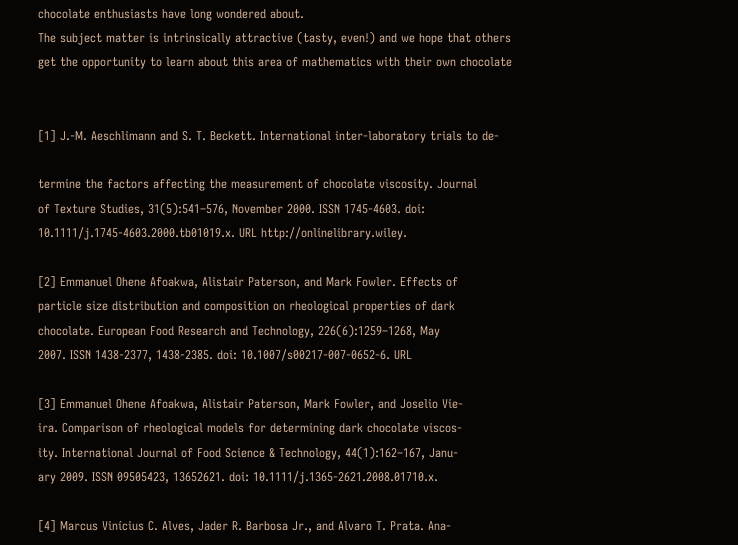chocolate enthusiasts have long wondered about.
The subject matter is intrinsically attractive (tasty, even!) and we hope that others
get the opportunity to learn about this area of mathematics with their own chocolate


[1] J.-M. Aeschlimann and S. T. Beckett. International inter‐laboratory trials to de-

termine the factors affecting the measurement of chocolate viscosity. Journal
of Texture Studies, 31(5):541–576, November 2000. ISSN 1745-4603. doi:
10.1111/j.1745-4603.2000.tb01019.x. URL http://onlinelibrary.wiley.

[2] Emmanuel Ohene Afoakwa, Alistair Paterson, and Mark Fowler. Effects of
particle size distribution and composition on rheological properties of dark
chocolate. European Food Research and Technology, 226(6):1259–1268, May
2007. ISSN 1438-2377, 1438-2385. doi: 10.1007/s00217-007-0652-6. URL

[3] Emmanuel Ohene Afoakwa, Alistair Paterson, Mark Fowler, and Joselio Vie-
ira. Comparison of rheological models for determining dark chocolate viscos-
ity. International Journal of Food Science & Technology, 44(1):162–167, Janu-
ary 2009. ISSN 09505423, 13652621. doi: 10.1111/j.1365-2621.2008.01710.x.

[4] Marcus Vinícius C. Alves, Jader R. Barbosa Jr., and Alvaro T. Prata. Ana-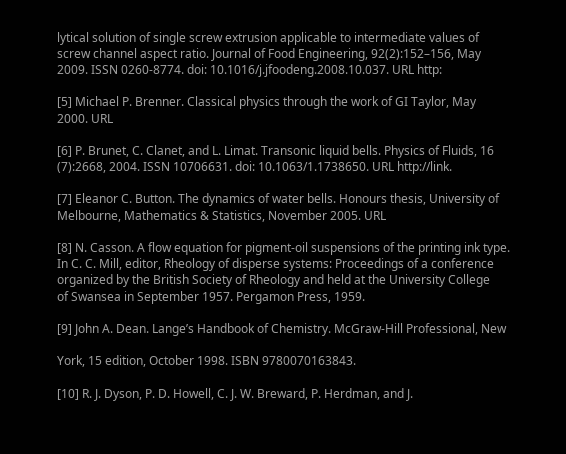lytical solution of single screw extrusion applicable to intermediate values of
screw channel aspect ratio. Journal of Food Engineering, 92(2):152–156, May
2009. ISSN 0260-8774. doi: 10.1016/j.jfoodeng.2008.10.037. URL http:

[5] Michael P. Brenner. Classical physics through the work of GI Taylor, May
2000. URL

[6] P. Brunet, C. Clanet, and L. Limat. Transonic liquid bells. Physics of Fluids, 16
(7):2668, 2004. ISSN 10706631. doi: 10.1063/1.1738650. URL http://link.

[7] Eleanor C. Button. The dynamics of water bells. Honours thesis, University of
Melbourne, Mathematics & Statistics, November 2005. URL

[8] N. Casson. A flow equation for pigment-oil suspensions of the printing ink type.
In C. C. Mill, editor, Rheology of disperse systems: Proceedings of a conference
organized by the British Society of Rheology and held at the University College
of Swansea in September 1957. Pergamon Press, 1959.

[9] John A. Dean. Lange’s Handbook of Chemistry. McGraw-Hill Professional, New

York, 15 edition, October 1998. ISBN 9780070163843.

[10] R. J. Dyson, P. D. Howell, C. J. W. Breward, P. Herdman, and J.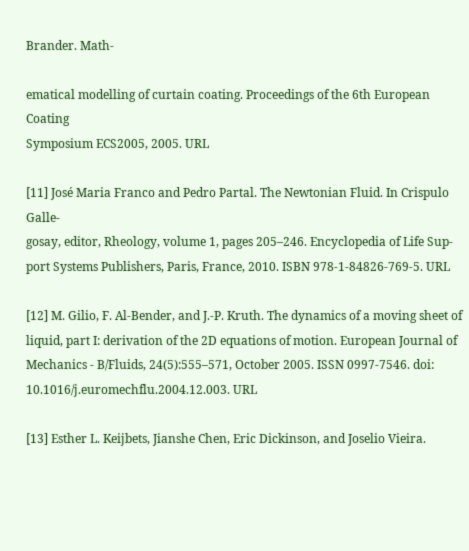Brander. Math-

ematical modelling of curtain coating. Proceedings of the 6th European Coating
Symposium ECS2005, 2005. URL

[11] José Maria Franco and Pedro Partal. The Newtonian Fluid. In Crispulo Galle-
gosay, editor, Rheology, volume 1, pages 205–246. Encyclopedia of Life Sup-
port Systems Publishers, Paris, France, 2010. ISBN 978-1-84826-769-5. URL

[12] M. Gilio, F. Al-Bender, and J.-P. Kruth. The dynamics of a moving sheet of
liquid, part I: derivation of the 2D equations of motion. European Journal of
Mechanics - B/Fluids, 24(5):555–571, October 2005. ISSN 0997-7546. doi:
10.1016/j.euromechflu.2004.12.003. URL

[13] Esther L. Keijbets, Jianshe Chen, Eric Dickinson, and Joselio Vieira.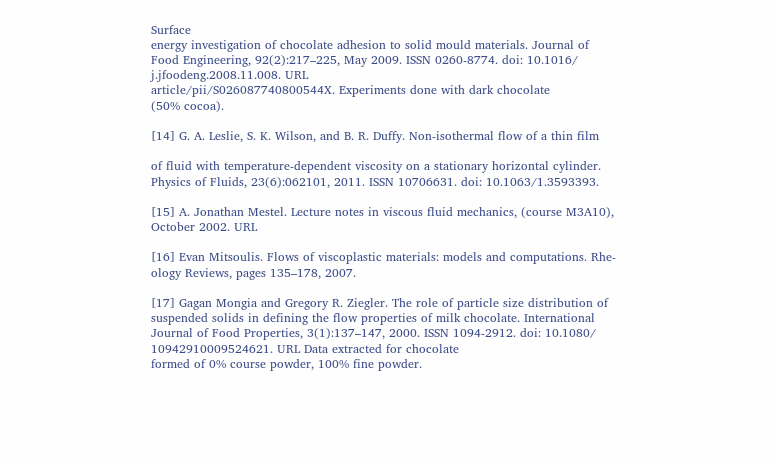Surface
energy investigation of chocolate adhesion to solid mould materials. Journal of
Food Engineering, 92(2):217–225, May 2009. ISSN 0260-8774. doi: 10.1016/
j.jfoodeng.2008.11.008. URL
article/pii/S026087740800544X. Experiments done with dark chocolate
(50% cocoa).

[14] G. A. Leslie, S. K. Wilson, and B. R. Duffy. Non-isothermal flow of a thin film

of fluid with temperature-dependent viscosity on a stationary horizontal cylinder.
Physics of Fluids, 23(6):062101, 2011. ISSN 10706631. doi: 10.1063/1.3593393.

[15] A. Jonathan Mestel. Lecture notes in viscous fluid mechanics, (course M3A10),
October 2002. URL

[16] Evan Mitsoulis. Flows of viscoplastic materials: models and computations. Rhe-
ology Reviews, pages 135–178, 2007.

[17] Gagan Mongia and Gregory R. Ziegler. The role of particle size distribution of
suspended solids in defining the flow properties of milk chocolate. International
Journal of Food Properties, 3(1):137–147, 2000. ISSN 1094-2912. doi: 10.1080/
10942910009524621. URL Data extracted for chocolate
formed of 0% course powder, 100% fine powder.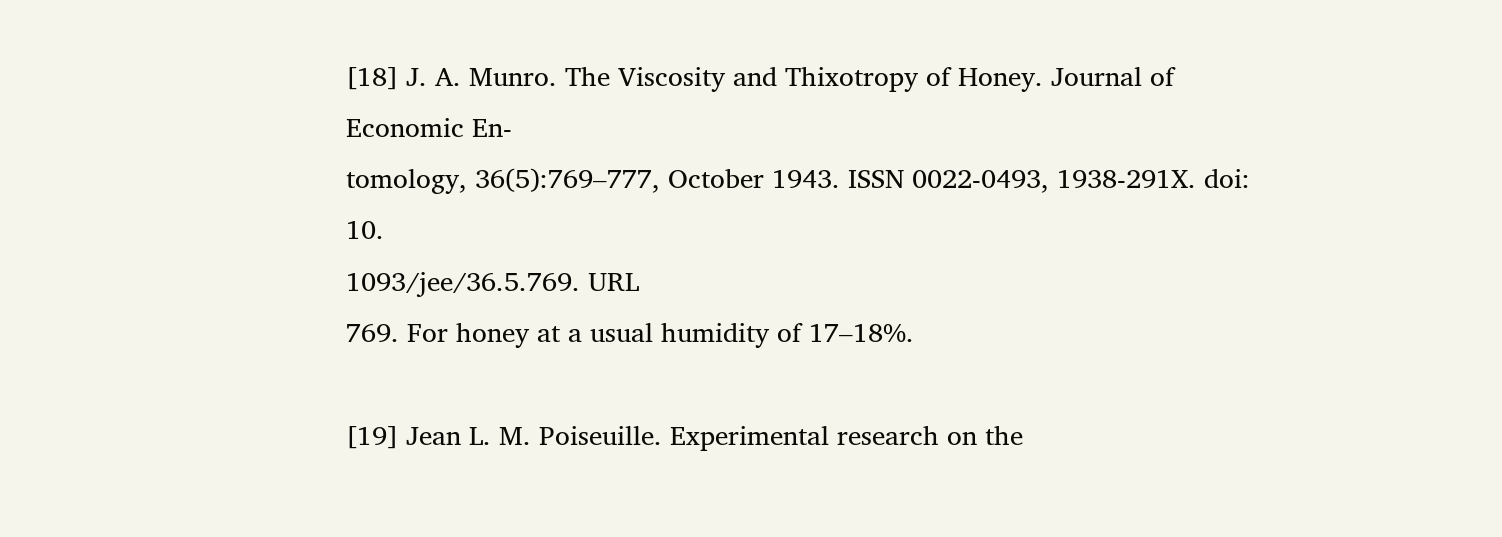[18] J. A. Munro. The Viscosity and Thixotropy of Honey. Journal of Economic En-
tomology, 36(5):769–777, October 1943. ISSN 0022-0493, 1938-291X. doi: 10.
1093/jee/36.5.769. URL
769. For honey at a usual humidity of 17–18%.

[19] Jean L. M. Poiseuille. Experimental research on the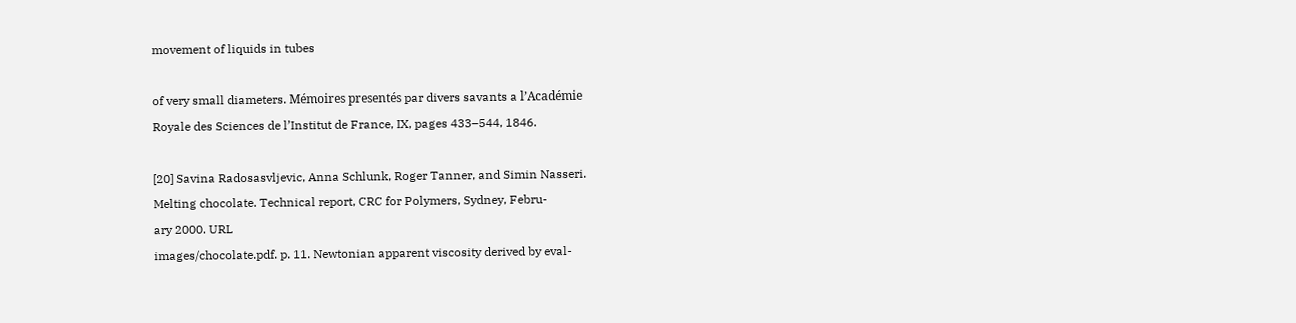movement of liquids in tubes

of very small diameters. Mémoires presentés par divers savants a l’Académie
Royale des Sciences de l’Institut de France, IX, pages 433–544, 1846.

[20] Savina Radosasvljevic, Anna Schlunk, Roger Tanner, and Simin Nasseri.
Melting chocolate. Technical report, CRC for Polymers, Sydney, Febru-
ary 2000. URL
images/chocolate.pdf. p. 11. Newtonian apparent viscosity derived by eval-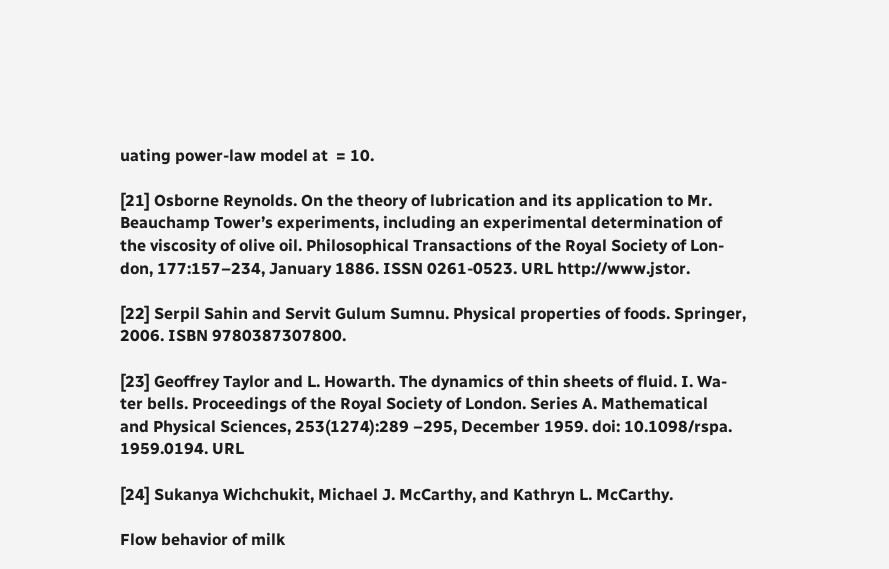uating power-law model at  = 10.

[21] Osborne Reynolds. On the theory of lubrication and its application to Mr.
Beauchamp Tower’s experiments, including an experimental determination of
the viscosity of olive oil. Philosophical Transactions of the Royal Society of Lon-
don, 177:157–234, January 1886. ISSN 0261-0523. URL http://www.jstor.

[22] Serpil Sahin and Servit Gulum Sumnu. Physical properties of foods. Springer,
2006. ISBN 9780387307800.

[23] Geoffrey Taylor and L. Howarth. The dynamics of thin sheets of fluid. I. Wa-
ter bells. Proceedings of the Royal Society of London. Series A. Mathematical
and Physical Sciences, 253(1274):289 –295, December 1959. doi: 10.1098/rspa.
1959.0194. URL

[24] Sukanya Wichchukit, Michael J. McCarthy, and Kathryn L. McCarthy.

Flow behavior of milk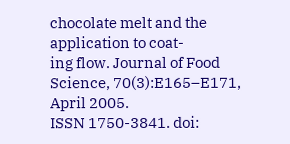chocolate melt and the application to coat-
ing flow. Journal of Food Science, 70(3):E165–E171, April 2005.
ISSN 1750-3841. doi: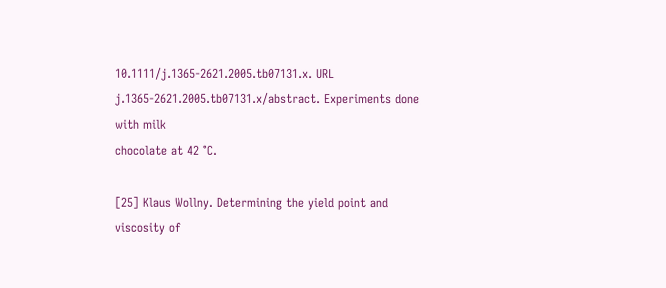10.1111/j.1365-2621.2005.tb07131.x. URL
j.1365-2621.2005.tb07131.x/abstract. Experiments done with milk
chocolate at 42 °C.

[25] Klaus Wollny. Determining the yield point and viscosity of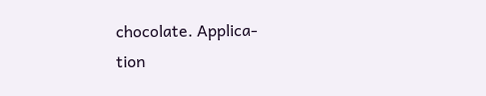chocolate. Applica-
tion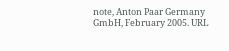note, Anton Paar Germany GmbH, February 2005. URL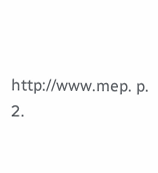http://www.mep. p. 2.